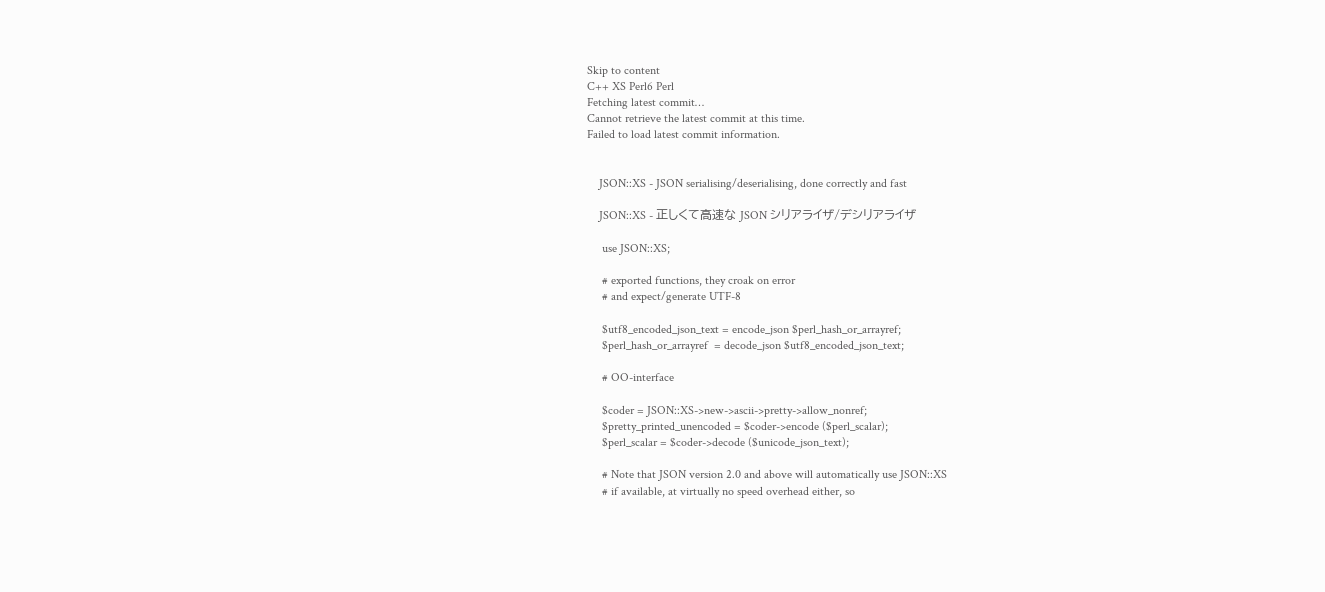Skip to content
C++ XS Perl6 Perl
Fetching latest commit…
Cannot retrieve the latest commit at this time.
Failed to load latest commit information.


    JSON::XS - JSON serialising/deserialising, done correctly and fast

    JSON::XS - 正しくて高速な JSON シリアライザ/デシリアライザ

     use JSON::XS;

     # exported functions, they croak on error
     # and expect/generate UTF-8

     $utf8_encoded_json_text = encode_json $perl_hash_or_arrayref;
     $perl_hash_or_arrayref  = decode_json $utf8_encoded_json_text;

     # OO-interface

     $coder = JSON::XS->new->ascii->pretty->allow_nonref;
     $pretty_printed_unencoded = $coder->encode ($perl_scalar);
     $perl_scalar = $coder->decode ($unicode_json_text);

     # Note that JSON version 2.0 and above will automatically use JSON::XS
     # if available, at virtually no speed overhead either, so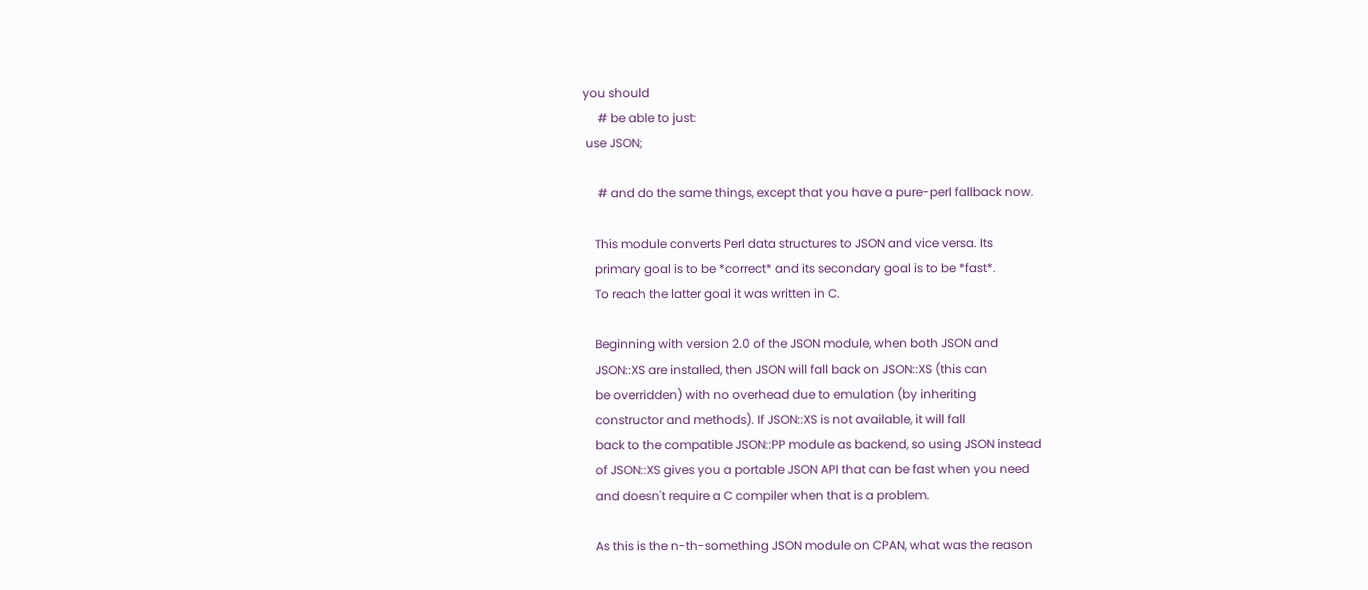you should
     # be able to just:
 use JSON;

     # and do the same things, except that you have a pure-perl fallback now.

    This module converts Perl data structures to JSON and vice versa. Its
    primary goal is to be *correct* and its secondary goal is to be *fast*.
    To reach the latter goal it was written in C.

    Beginning with version 2.0 of the JSON module, when both JSON and
    JSON::XS are installed, then JSON will fall back on JSON::XS (this can
    be overridden) with no overhead due to emulation (by inheriting
    constructor and methods). If JSON::XS is not available, it will fall
    back to the compatible JSON::PP module as backend, so using JSON instead
    of JSON::XS gives you a portable JSON API that can be fast when you need
    and doesn't require a C compiler when that is a problem.

    As this is the n-th-something JSON module on CPAN, what was the reason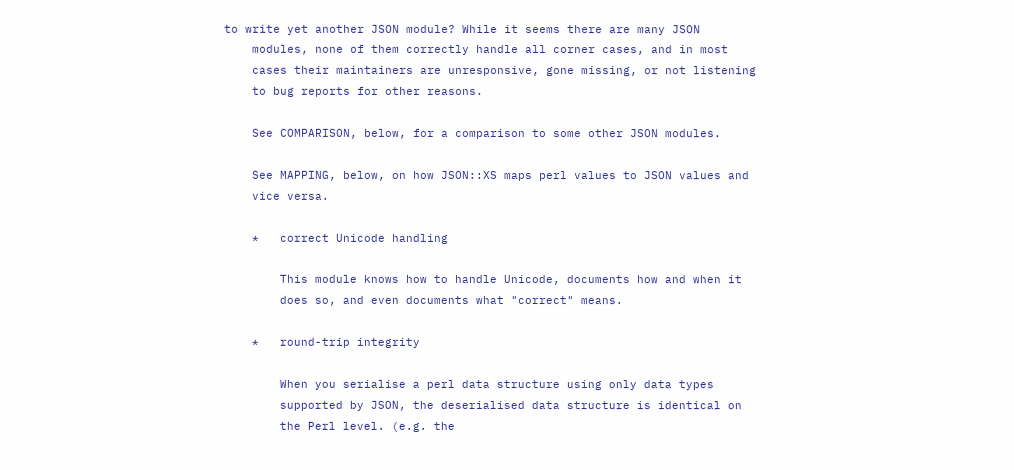to write yet another JSON module? While it seems there are many JSON
    modules, none of them correctly handle all corner cases, and in most
    cases their maintainers are unresponsive, gone missing, or not listening
    to bug reports for other reasons.

    See COMPARISON, below, for a comparison to some other JSON modules.

    See MAPPING, below, on how JSON::XS maps perl values to JSON values and
    vice versa.

    *   correct Unicode handling

        This module knows how to handle Unicode, documents how and when it
        does so, and even documents what "correct" means.

    *   round-trip integrity

        When you serialise a perl data structure using only data types
        supported by JSON, the deserialised data structure is identical on
        the Perl level. (e.g. the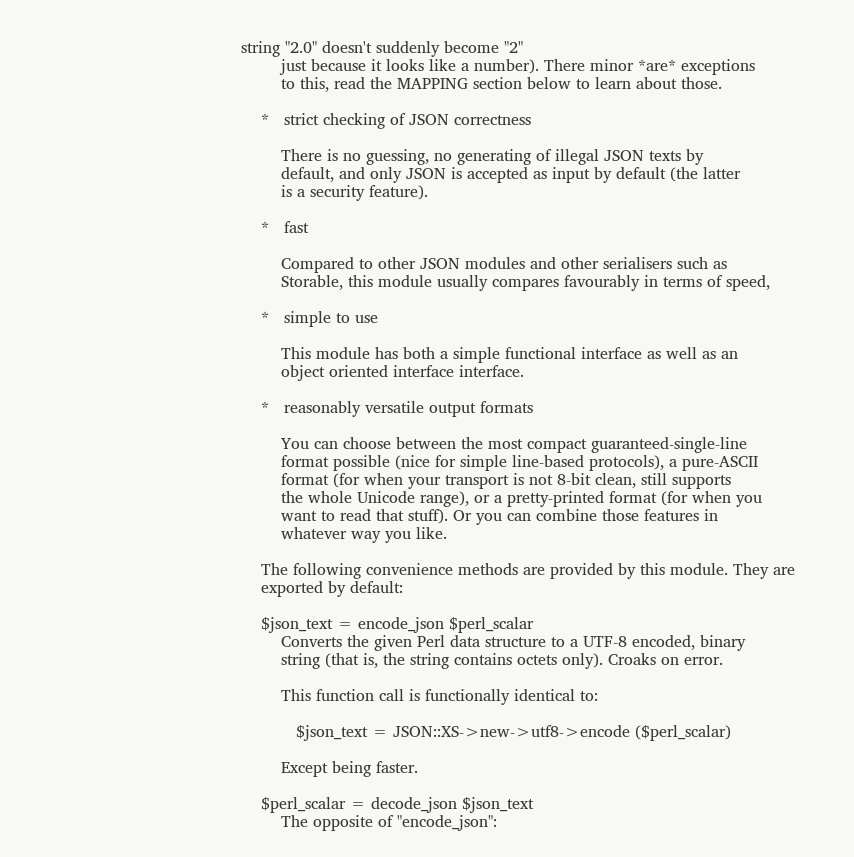string "2.0" doesn't suddenly become "2"
        just because it looks like a number). There minor *are* exceptions
        to this, read the MAPPING section below to learn about those.

    *   strict checking of JSON correctness

        There is no guessing, no generating of illegal JSON texts by
        default, and only JSON is accepted as input by default (the latter
        is a security feature).

    *   fast

        Compared to other JSON modules and other serialisers such as
        Storable, this module usually compares favourably in terms of speed,

    *   simple to use

        This module has both a simple functional interface as well as an
        object oriented interface interface.

    *   reasonably versatile output formats

        You can choose between the most compact guaranteed-single-line
        format possible (nice for simple line-based protocols), a pure-ASCII
        format (for when your transport is not 8-bit clean, still supports
        the whole Unicode range), or a pretty-printed format (for when you
        want to read that stuff). Or you can combine those features in
        whatever way you like.

    The following convenience methods are provided by this module. They are
    exported by default:

    $json_text = encode_json $perl_scalar
        Converts the given Perl data structure to a UTF-8 encoded, binary
        string (that is, the string contains octets only). Croaks on error.

        This function call is functionally identical to:

           $json_text = JSON::XS->new->utf8->encode ($perl_scalar)

        Except being faster.

    $perl_scalar = decode_json $json_text
        The opposite of "encode_json":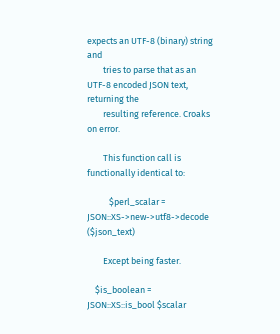expects an UTF-8 (binary) string and
        tries to parse that as an UTF-8 encoded JSON text, returning the
        resulting reference. Croaks on error.

        This function call is functionally identical to:

           $perl_scalar = JSON::XS->new->utf8->decode ($json_text)

        Except being faster.

    $is_boolean = JSON::XS::is_bool $scalar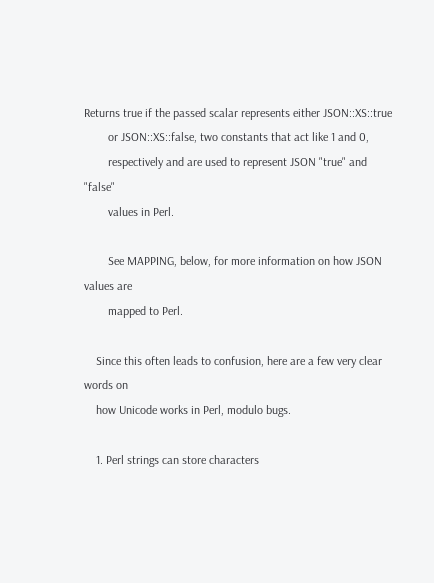Returns true if the passed scalar represents either JSON::XS::true
        or JSON::XS::false, two constants that act like 1 and 0,
        respectively and are used to represent JSON "true" and "false"
        values in Perl.

        See MAPPING, below, for more information on how JSON values are
        mapped to Perl.

    Since this often leads to confusion, here are a few very clear words on
    how Unicode works in Perl, modulo bugs.

    1. Perl strings can store characters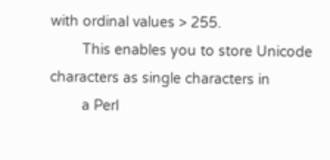with ordinal values > 255.
        This enables you to store Unicode characters as single characters in
        a Perl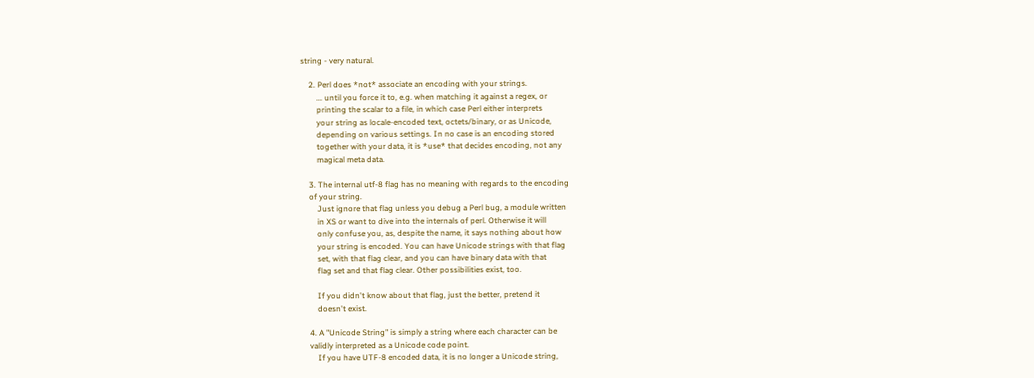string - very natural.

    2. Perl does *not* associate an encoding with your strings.
        ... until you force it to, e.g. when matching it against a regex, or
        printing the scalar to a file, in which case Perl either interprets
        your string as locale-encoded text, octets/binary, or as Unicode,
        depending on various settings. In no case is an encoding stored
        together with your data, it is *use* that decides encoding, not any
        magical meta data.

    3. The internal utf-8 flag has no meaning with regards to the encoding
    of your string.
        Just ignore that flag unless you debug a Perl bug, a module written
        in XS or want to dive into the internals of perl. Otherwise it will
        only confuse you, as, despite the name, it says nothing about how
        your string is encoded. You can have Unicode strings with that flag
        set, with that flag clear, and you can have binary data with that
        flag set and that flag clear. Other possibilities exist, too.

        If you didn't know about that flag, just the better, pretend it
        doesn't exist.

    4. A "Unicode String" is simply a string where each character can be
    validly interpreted as a Unicode code point.
        If you have UTF-8 encoded data, it is no longer a Unicode string,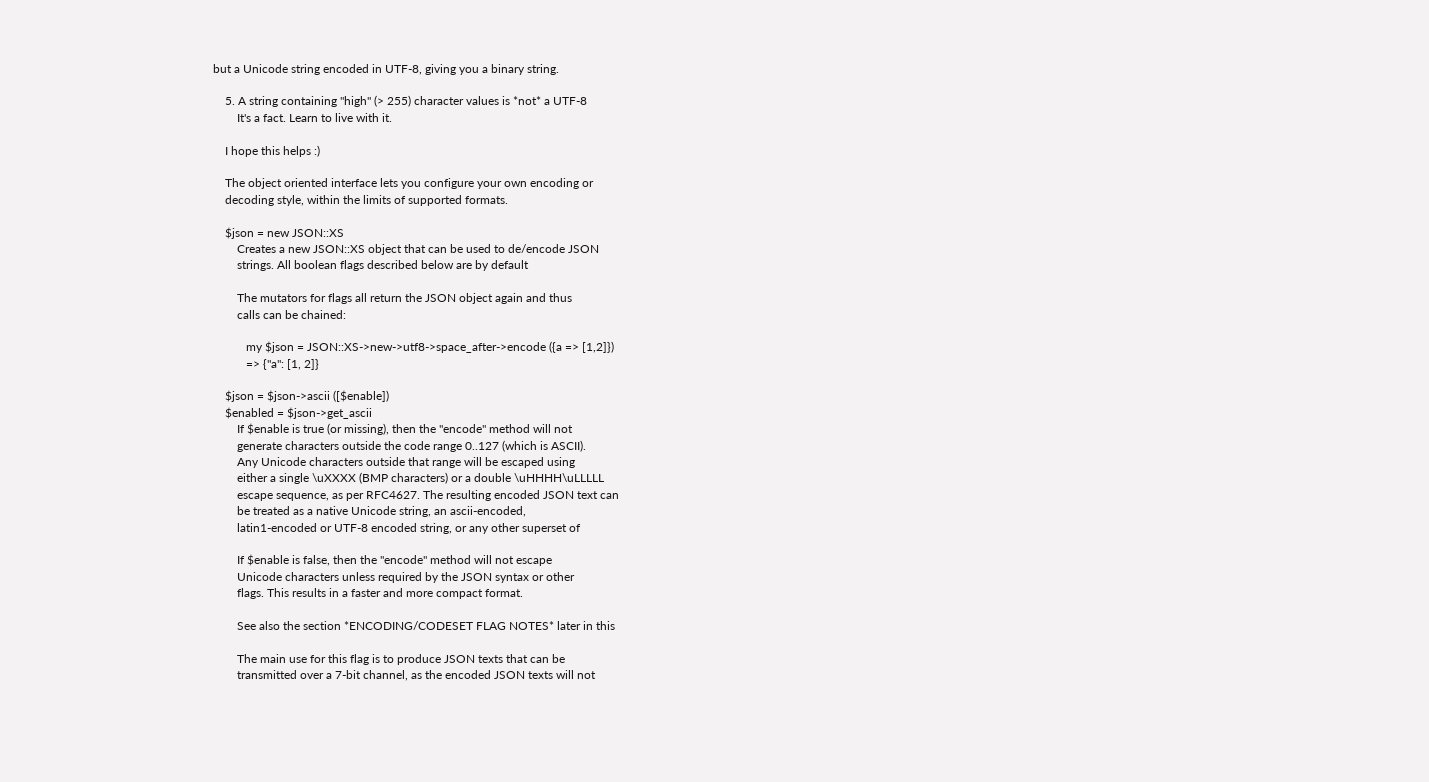but a Unicode string encoded in UTF-8, giving you a binary string.

    5. A string containing "high" (> 255) character values is *not* a UTF-8
        It's a fact. Learn to live with it.

    I hope this helps :)

    The object oriented interface lets you configure your own encoding or
    decoding style, within the limits of supported formats.

    $json = new JSON::XS
        Creates a new JSON::XS object that can be used to de/encode JSON
        strings. All boolean flags described below are by default

        The mutators for flags all return the JSON object again and thus
        calls can be chained:

           my $json = JSON::XS->new->utf8->space_after->encode ({a => [1,2]})
           => {"a": [1, 2]}

    $json = $json->ascii ([$enable])
    $enabled = $json->get_ascii
        If $enable is true (or missing), then the "encode" method will not
        generate characters outside the code range 0..127 (which is ASCII).
        Any Unicode characters outside that range will be escaped using
        either a single \uXXXX (BMP characters) or a double \uHHHH\uLLLLL
        escape sequence, as per RFC4627. The resulting encoded JSON text can
        be treated as a native Unicode string, an ascii-encoded,
        latin1-encoded or UTF-8 encoded string, or any other superset of

        If $enable is false, then the "encode" method will not escape
        Unicode characters unless required by the JSON syntax or other
        flags. This results in a faster and more compact format.

        See also the section *ENCODING/CODESET FLAG NOTES* later in this

        The main use for this flag is to produce JSON texts that can be
        transmitted over a 7-bit channel, as the encoded JSON texts will not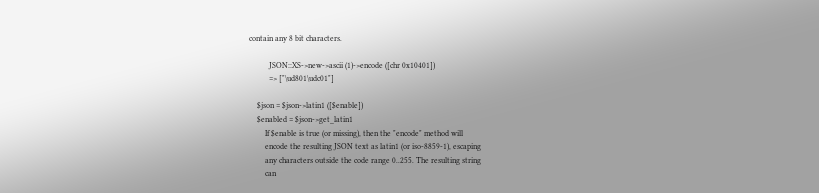contain any 8 bit characters.

          JSON::XS->new->ascii (1)->encode ([chr 0x10401])
          => ["\ud801\udc01"]

    $json = $json->latin1 ([$enable])
    $enabled = $json->get_latin1
        If $enable is true (or missing), then the "encode" method will
        encode the resulting JSON text as latin1 (or iso-8859-1), escaping
        any characters outside the code range 0..255. The resulting string
        can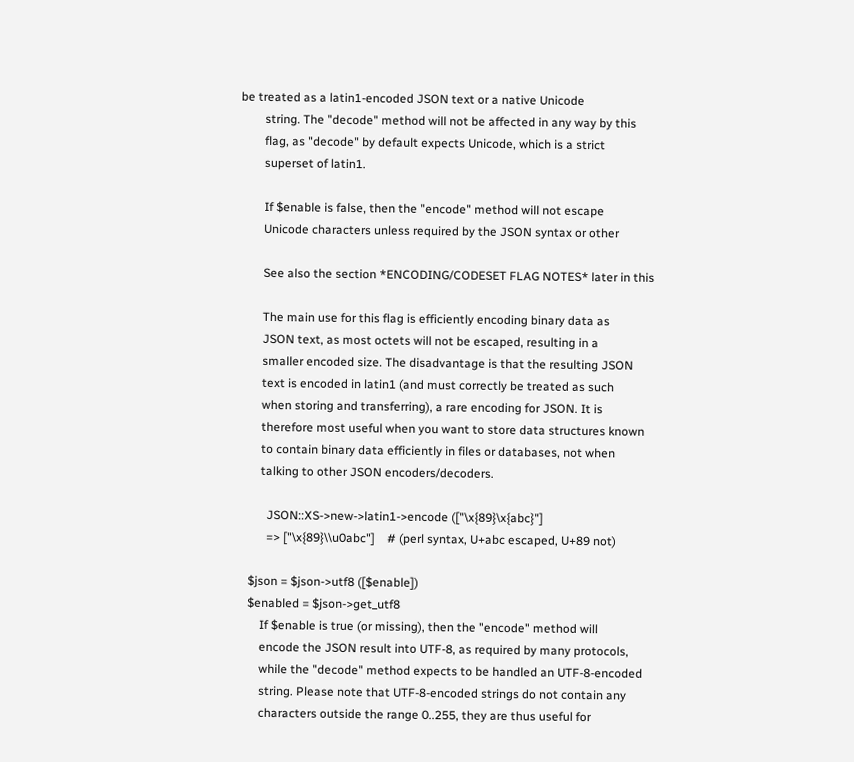be treated as a latin1-encoded JSON text or a native Unicode
        string. The "decode" method will not be affected in any way by this
        flag, as "decode" by default expects Unicode, which is a strict
        superset of latin1.

        If $enable is false, then the "encode" method will not escape
        Unicode characters unless required by the JSON syntax or other

        See also the section *ENCODING/CODESET FLAG NOTES* later in this

        The main use for this flag is efficiently encoding binary data as
        JSON text, as most octets will not be escaped, resulting in a
        smaller encoded size. The disadvantage is that the resulting JSON
        text is encoded in latin1 (and must correctly be treated as such
        when storing and transferring), a rare encoding for JSON. It is
        therefore most useful when you want to store data structures known
        to contain binary data efficiently in files or databases, not when
        talking to other JSON encoders/decoders.

          JSON::XS->new->latin1->encode (["\x{89}\x{abc}"]
          => ["\x{89}\\u0abc"]    # (perl syntax, U+abc escaped, U+89 not)

    $json = $json->utf8 ([$enable])
    $enabled = $json->get_utf8
        If $enable is true (or missing), then the "encode" method will
        encode the JSON result into UTF-8, as required by many protocols,
        while the "decode" method expects to be handled an UTF-8-encoded
        string. Please note that UTF-8-encoded strings do not contain any
        characters outside the range 0..255, they are thus useful for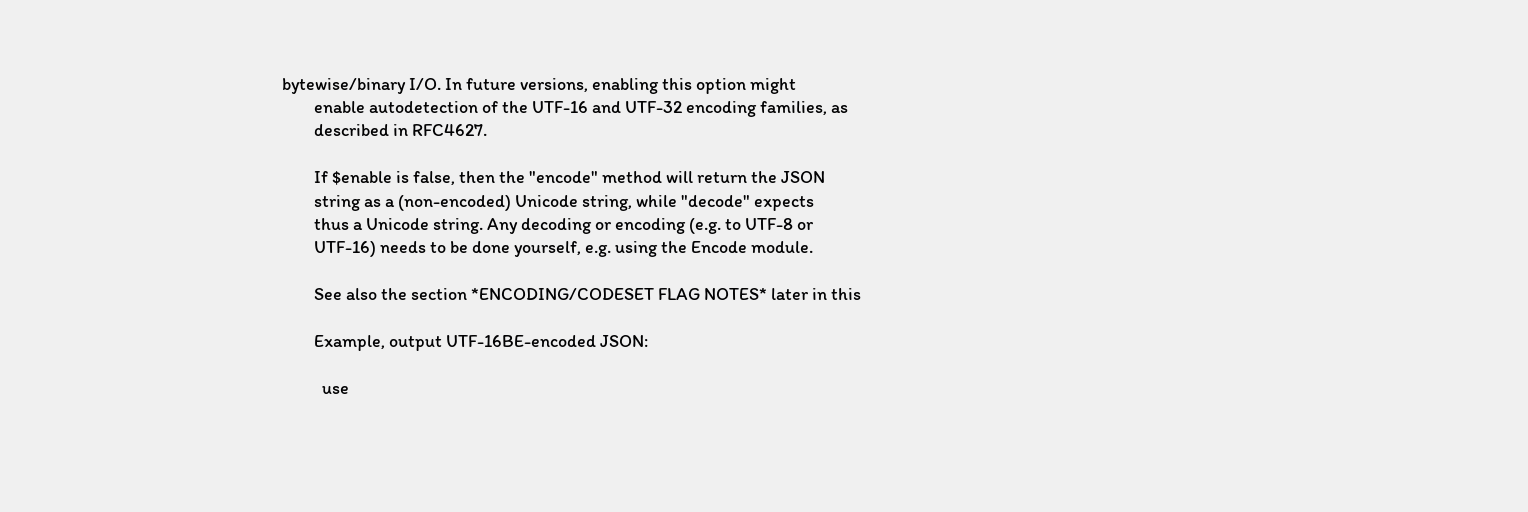bytewise/binary I/O. In future versions, enabling this option might
        enable autodetection of the UTF-16 and UTF-32 encoding families, as
        described in RFC4627.

        If $enable is false, then the "encode" method will return the JSON
        string as a (non-encoded) Unicode string, while "decode" expects
        thus a Unicode string. Any decoding or encoding (e.g. to UTF-8 or
        UTF-16) needs to be done yourself, e.g. using the Encode module.

        See also the section *ENCODING/CODESET FLAG NOTES* later in this

        Example, output UTF-16BE-encoded JSON:

          use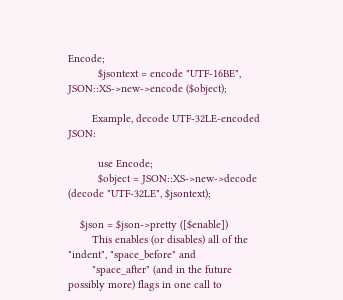Encode;
          $jsontext = encode "UTF-16BE", JSON::XS->new->encode ($object);

        Example, decode UTF-32LE-encoded JSON:

          use Encode;
          $object = JSON::XS->new->decode (decode "UTF-32LE", $jsontext);

    $json = $json->pretty ([$enable])
        This enables (or disables) all of the "indent", "space_before" and
        "space_after" (and in the future possibly more) flags in one call to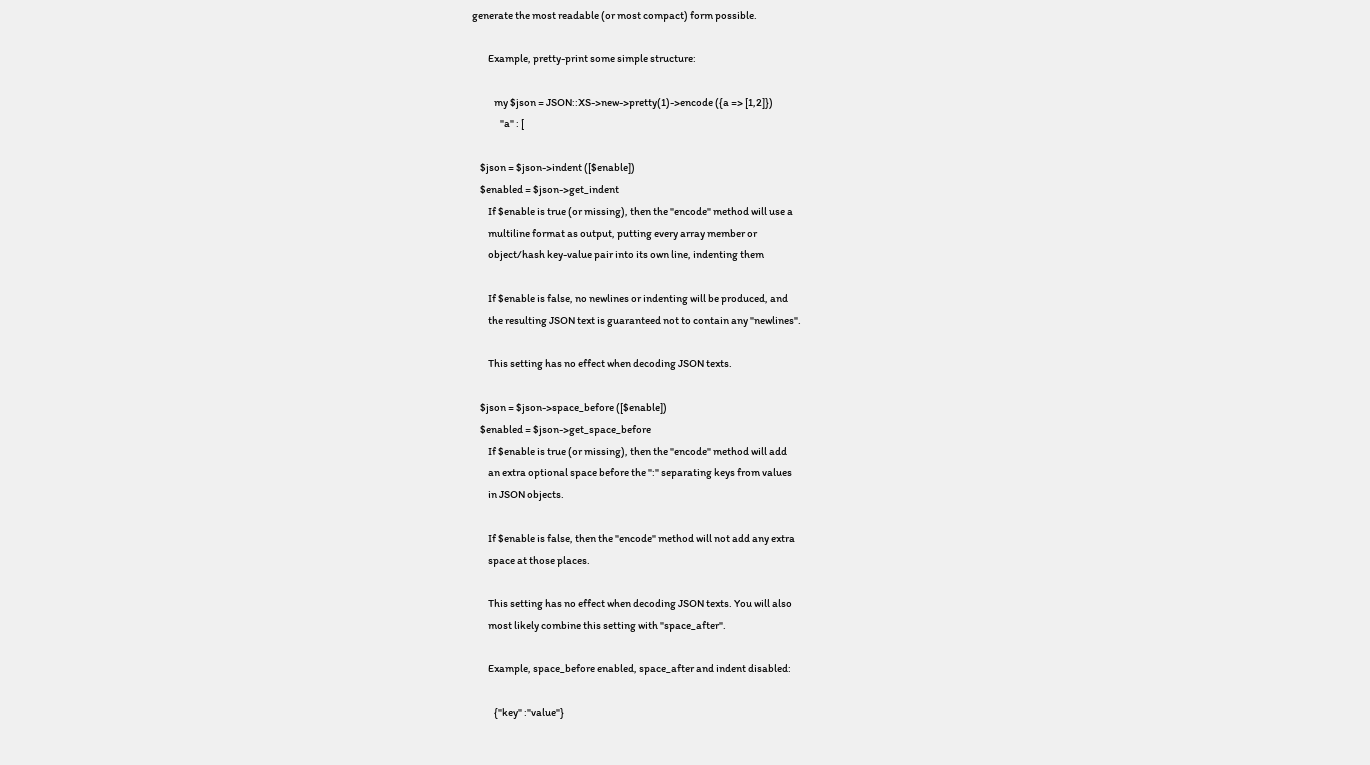generate the most readable (or most compact) form possible.

        Example, pretty-print some simple structure:

           my $json = JSON::XS->new->pretty(1)->encode ({a => [1,2]})
              "a" : [

    $json = $json->indent ([$enable])
    $enabled = $json->get_indent
        If $enable is true (or missing), then the "encode" method will use a
        multiline format as output, putting every array member or
        object/hash key-value pair into its own line, indenting them

        If $enable is false, no newlines or indenting will be produced, and
        the resulting JSON text is guaranteed not to contain any "newlines".

        This setting has no effect when decoding JSON texts.

    $json = $json->space_before ([$enable])
    $enabled = $json->get_space_before
        If $enable is true (or missing), then the "encode" method will add
        an extra optional space before the ":" separating keys from values
        in JSON objects.

        If $enable is false, then the "encode" method will not add any extra
        space at those places.

        This setting has no effect when decoding JSON texts. You will also
        most likely combine this setting with "space_after".

        Example, space_before enabled, space_after and indent disabled:

           {"key" :"value"}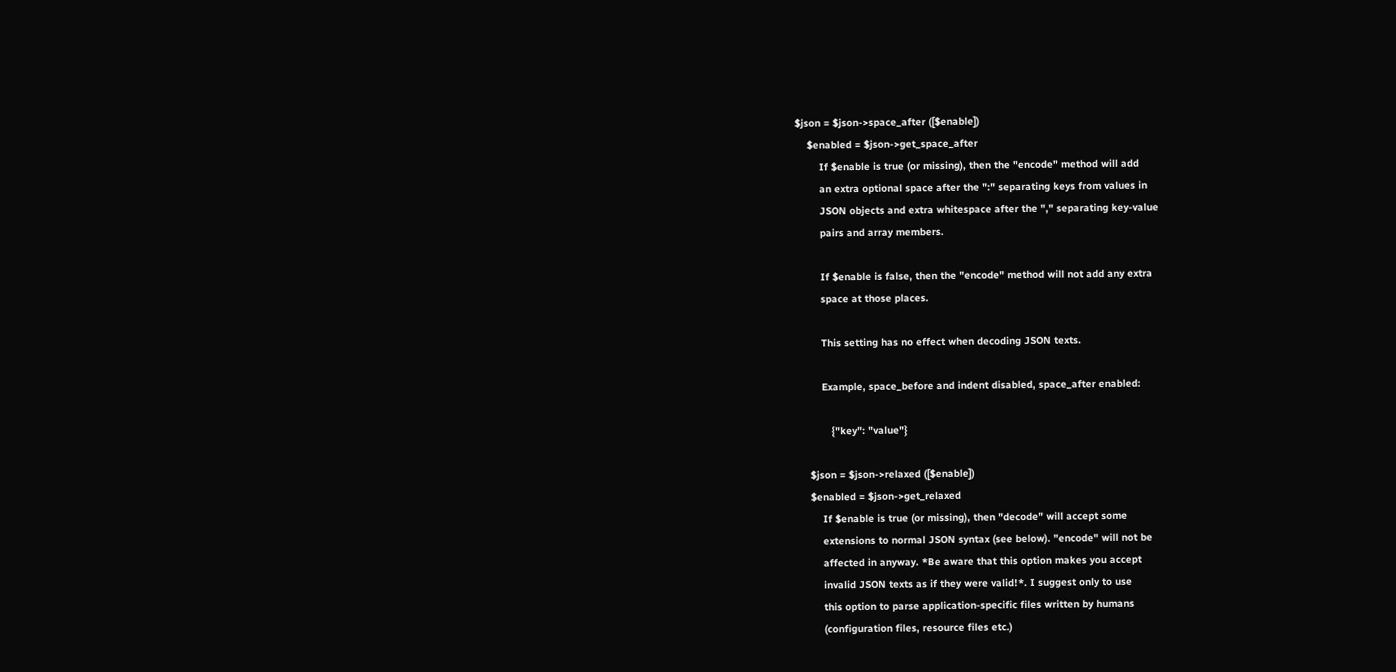$json = $json->space_after ([$enable])
    $enabled = $json->get_space_after
        If $enable is true (or missing), then the "encode" method will add
        an extra optional space after the ":" separating keys from values in
        JSON objects and extra whitespace after the "," separating key-value
        pairs and array members.

        If $enable is false, then the "encode" method will not add any extra
        space at those places.

        This setting has no effect when decoding JSON texts.

        Example, space_before and indent disabled, space_after enabled:

           {"key": "value"}

    $json = $json->relaxed ([$enable])
    $enabled = $json->get_relaxed
        If $enable is true (or missing), then "decode" will accept some
        extensions to normal JSON syntax (see below). "encode" will not be
        affected in anyway. *Be aware that this option makes you accept
        invalid JSON texts as if they were valid!*. I suggest only to use
        this option to parse application-specific files written by humans
        (configuration files, resource files etc.)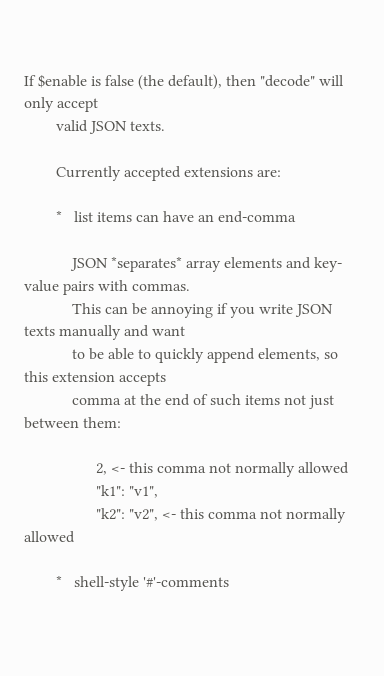If $enable is false (the default), then "decode" will only accept
        valid JSON texts.

        Currently accepted extensions are:

        *   list items can have an end-comma

            JSON *separates* array elements and key-value pairs with commas.
            This can be annoying if you write JSON texts manually and want
            to be able to quickly append elements, so this extension accepts
            comma at the end of such items not just between them:

                  2, <- this comma not normally allowed
                  "k1": "v1",
                  "k2": "v2", <- this comma not normally allowed

        *   shell-style '#'-comments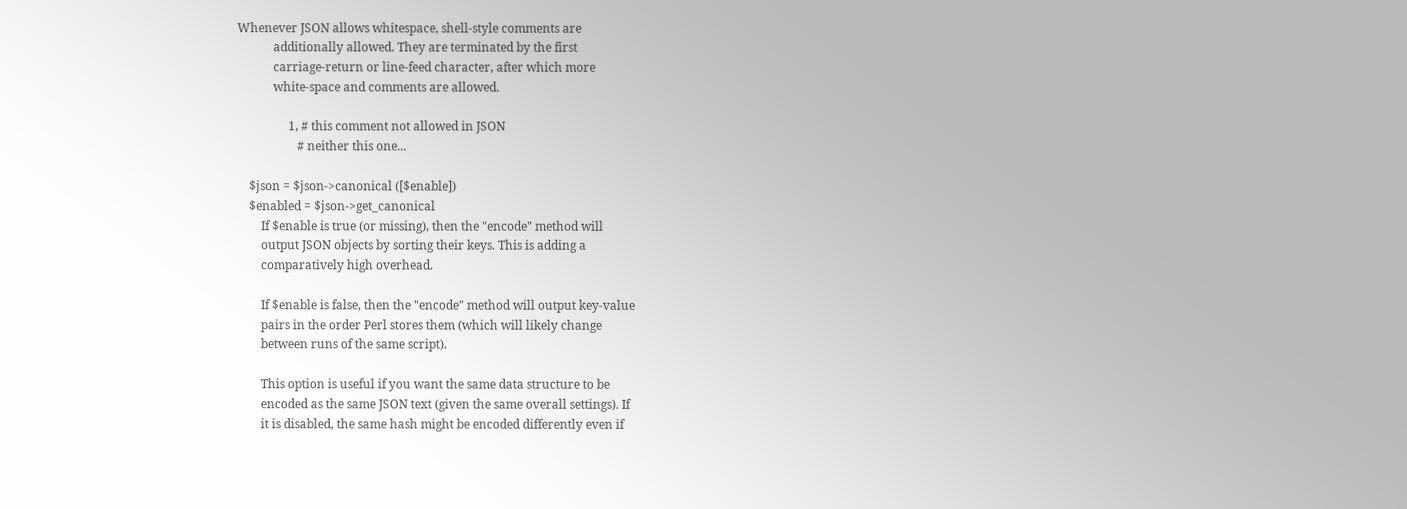Whenever JSON allows whitespace, shell-style comments are
            additionally allowed. They are terminated by the first
            carriage-return or line-feed character, after which more
            white-space and comments are allowed.

                 1, # this comment not allowed in JSON
                    # neither this one...

    $json = $json->canonical ([$enable])
    $enabled = $json->get_canonical
        If $enable is true (or missing), then the "encode" method will
        output JSON objects by sorting their keys. This is adding a
        comparatively high overhead.

        If $enable is false, then the "encode" method will output key-value
        pairs in the order Perl stores them (which will likely change
        between runs of the same script).

        This option is useful if you want the same data structure to be
        encoded as the same JSON text (given the same overall settings). If
        it is disabled, the same hash might be encoded differently even if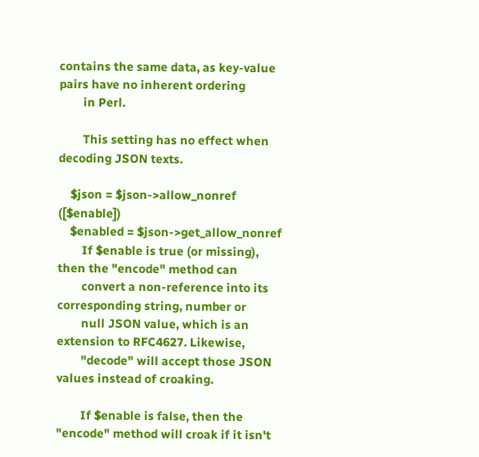contains the same data, as key-value pairs have no inherent ordering
        in Perl.

        This setting has no effect when decoding JSON texts.

    $json = $json->allow_nonref ([$enable])
    $enabled = $json->get_allow_nonref
        If $enable is true (or missing), then the "encode" method can
        convert a non-reference into its corresponding string, number or
        null JSON value, which is an extension to RFC4627. Likewise,
        "decode" will accept those JSON values instead of croaking.

        If $enable is false, then the "encode" method will croak if it isn't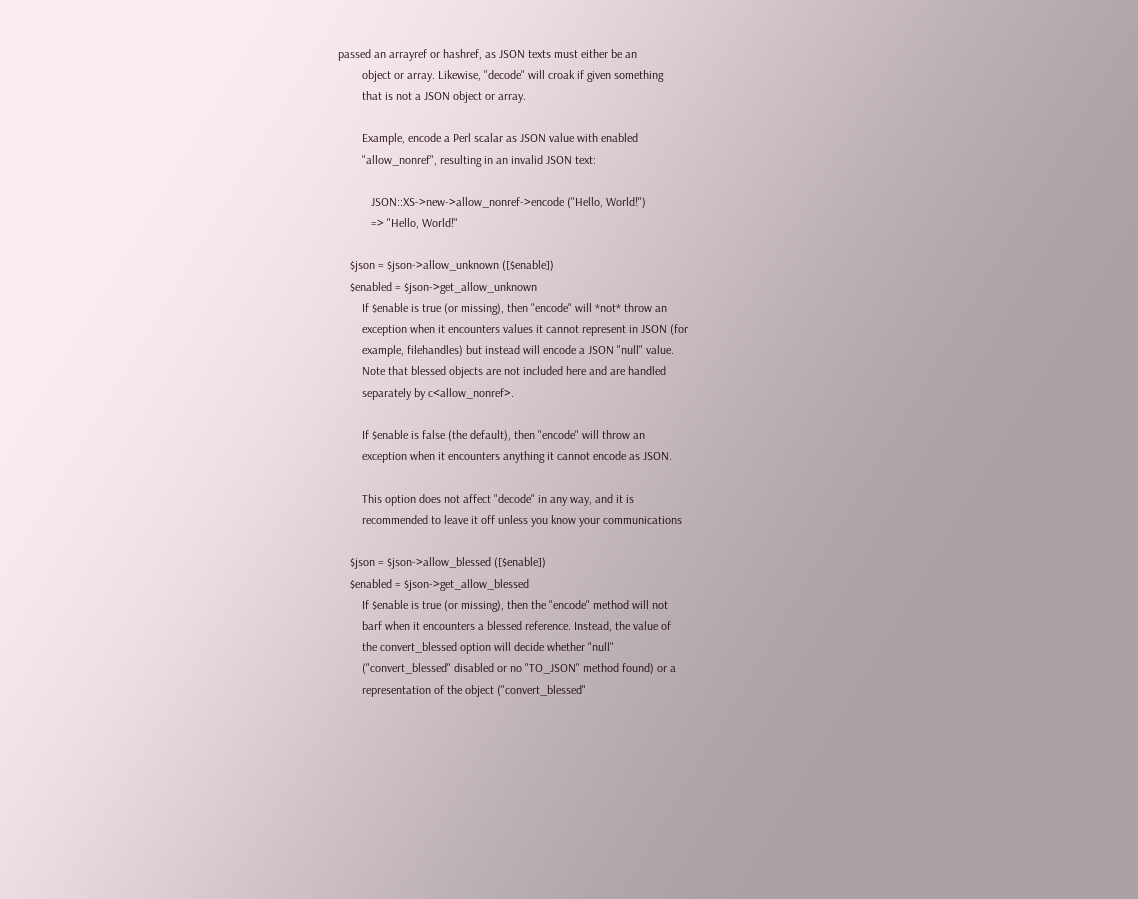passed an arrayref or hashref, as JSON texts must either be an
        object or array. Likewise, "decode" will croak if given something
        that is not a JSON object or array.

        Example, encode a Perl scalar as JSON value with enabled
        "allow_nonref", resulting in an invalid JSON text:

           JSON::XS->new->allow_nonref->encode ("Hello, World!")
           => "Hello, World!"

    $json = $json->allow_unknown ([$enable])
    $enabled = $json->get_allow_unknown
        If $enable is true (or missing), then "encode" will *not* throw an
        exception when it encounters values it cannot represent in JSON (for
        example, filehandles) but instead will encode a JSON "null" value.
        Note that blessed objects are not included here and are handled
        separately by c<allow_nonref>.

        If $enable is false (the default), then "encode" will throw an
        exception when it encounters anything it cannot encode as JSON.

        This option does not affect "decode" in any way, and it is
        recommended to leave it off unless you know your communications

    $json = $json->allow_blessed ([$enable])
    $enabled = $json->get_allow_blessed
        If $enable is true (or missing), then the "encode" method will not
        barf when it encounters a blessed reference. Instead, the value of
        the convert_blessed option will decide whether "null"
        ("convert_blessed" disabled or no "TO_JSON" method found) or a
        representation of the object ("convert_blessed"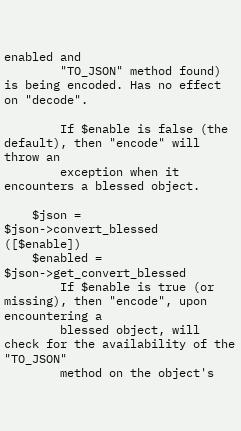enabled and
        "TO_JSON" method found) is being encoded. Has no effect on "decode".

        If $enable is false (the default), then "encode" will throw an
        exception when it encounters a blessed object.

    $json = $json->convert_blessed ([$enable])
    $enabled = $json->get_convert_blessed
        If $enable is true (or missing), then "encode", upon encountering a
        blessed object, will check for the availability of the "TO_JSON"
        method on the object's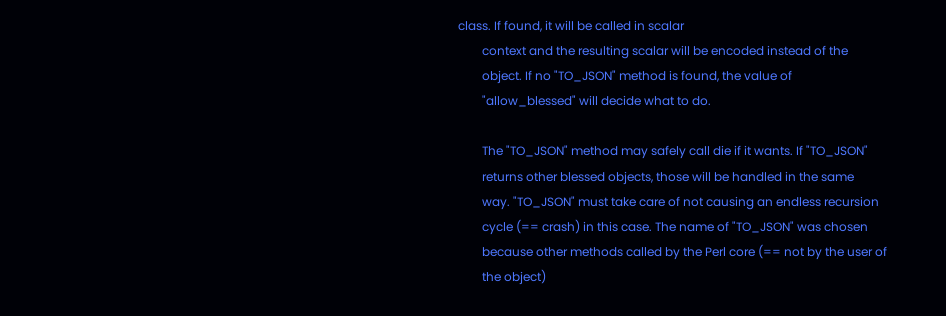class. If found, it will be called in scalar
        context and the resulting scalar will be encoded instead of the
        object. If no "TO_JSON" method is found, the value of
        "allow_blessed" will decide what to do.

        The "TO_JSON" method may safely call die if it wants. If "TO_JSON"
        returns other blessed objects, those will be handled in the same
        way. "TO_JSON" must take care of not causing an endless recursion
        cycle (== crash) in this case. The name of "TO_JSON" was chosen
        because other methods called by the Perl core (== not by the user of
        the object)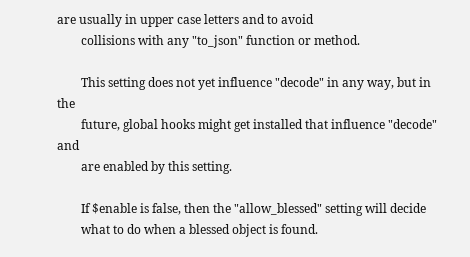are usually in upper case letters and to avoid
        collisions with any "to_json" function or method.

        This setting does not yet influence "decode" in any way, but in the
        future, global hooks might get installed that influence "decode" and
        are enabled by this setting.

        If $enable is false, then the "allow_blessed" setting will decide
        what to do when a blessed object is found.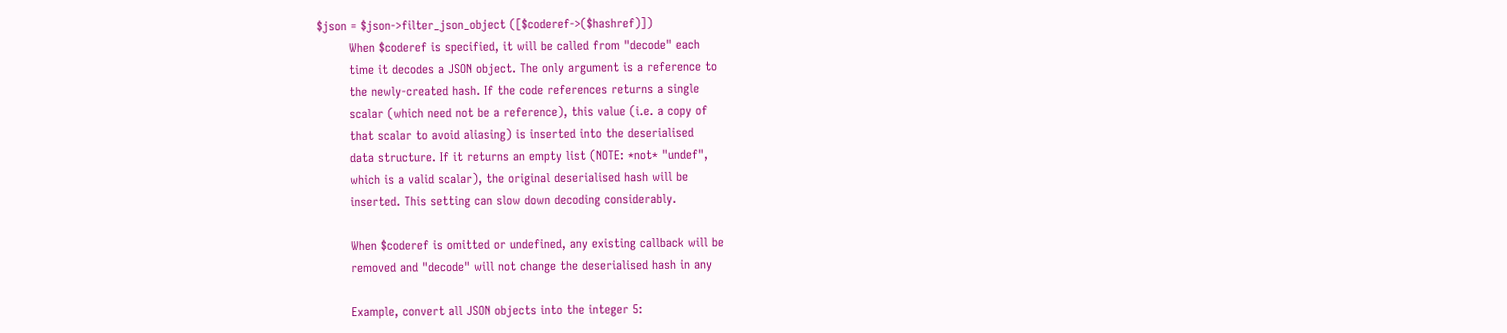$json = $json->filter_json_object ([$coderef->($hashref)])
        When $coderef is specified, it will be called from "decode" each
        time it decodes a JSON object. The only argument is a reference to
        the newly-created hash. If the code references returns a single
        scalar (which need not be a reference), this value (i.e. a copy of
        that scalar to avoid aliasing) is inserted into the deserialised
        data structure. If it returns an empty list (NOTE: *not* "undef",
        which is a valid scalar), the original deserialised hash will be
        inserted. This setting can slow down decoding considerably.

        When $coderef is omitted or undefined, any existing callback will be
        removed and "decode" will not change the deserialised hash in any

        Example, convert all JSON objects into the integer 5: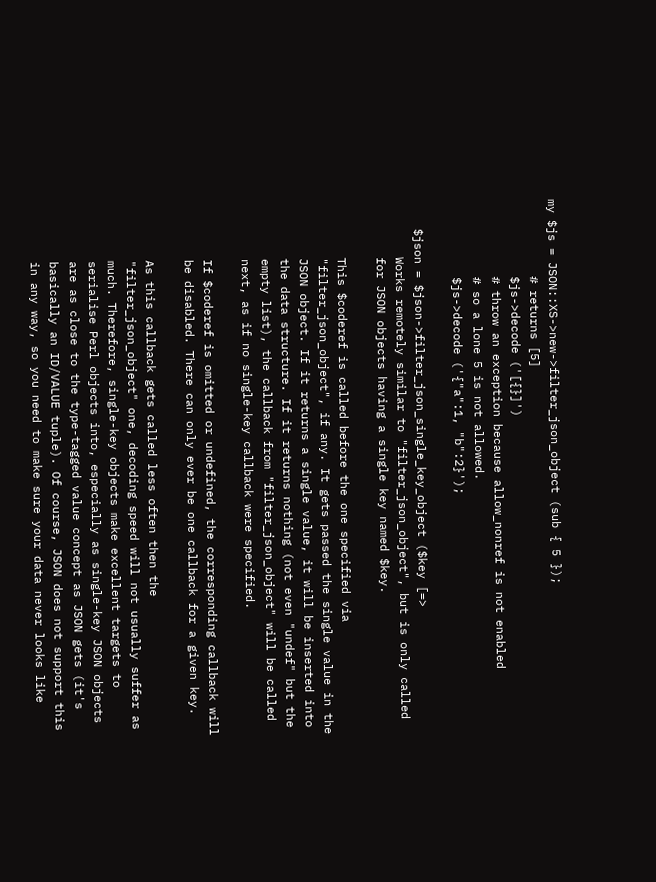my $js = JSON::XS->new->filter_json_object (sub { 5 });
           # returns [5]
           $js->decode ('[{}]')
           # throw an exception because allow_nonref is not enabled
           # so a lone 5 is not allowed.
           $js->decode ('{"a":1, "b":2}');

    $json = $json->filter_json_single_key_object ($key [=>
        Works remotely similar to "filter_json_object", but is only called
        for JSON objects having a single key named $key.

        This $coderef is called before the one specified via
        "filter_json_object", if any. It gets passed the single value in the
        JSON object. If it returns a single value, it will be inserted into
        the data structure. If it returns nothing (not even "undef" but the
        empty list), the callback from "filter_json_object" will be called
        next, as if no single-key callback were specified.

        If $coderef is omitted or undefined, the corresponding callback will
        be disabled. There can only ever be one callback for a given key.

        As this callback gets called less often then the
        "filter_json_object" one, decoding speed will not usually suffer as
        much. Therefore, single-key objects make excellent targets to
        serialise Perl objects into, especially as single-key JSON objects
        are as close to the type-tagged value concept as JSON gets (it's
        basically an ID/VALUE tuple). Of course, JSON does not support this
        in any way, so you need to make sure your data never looks like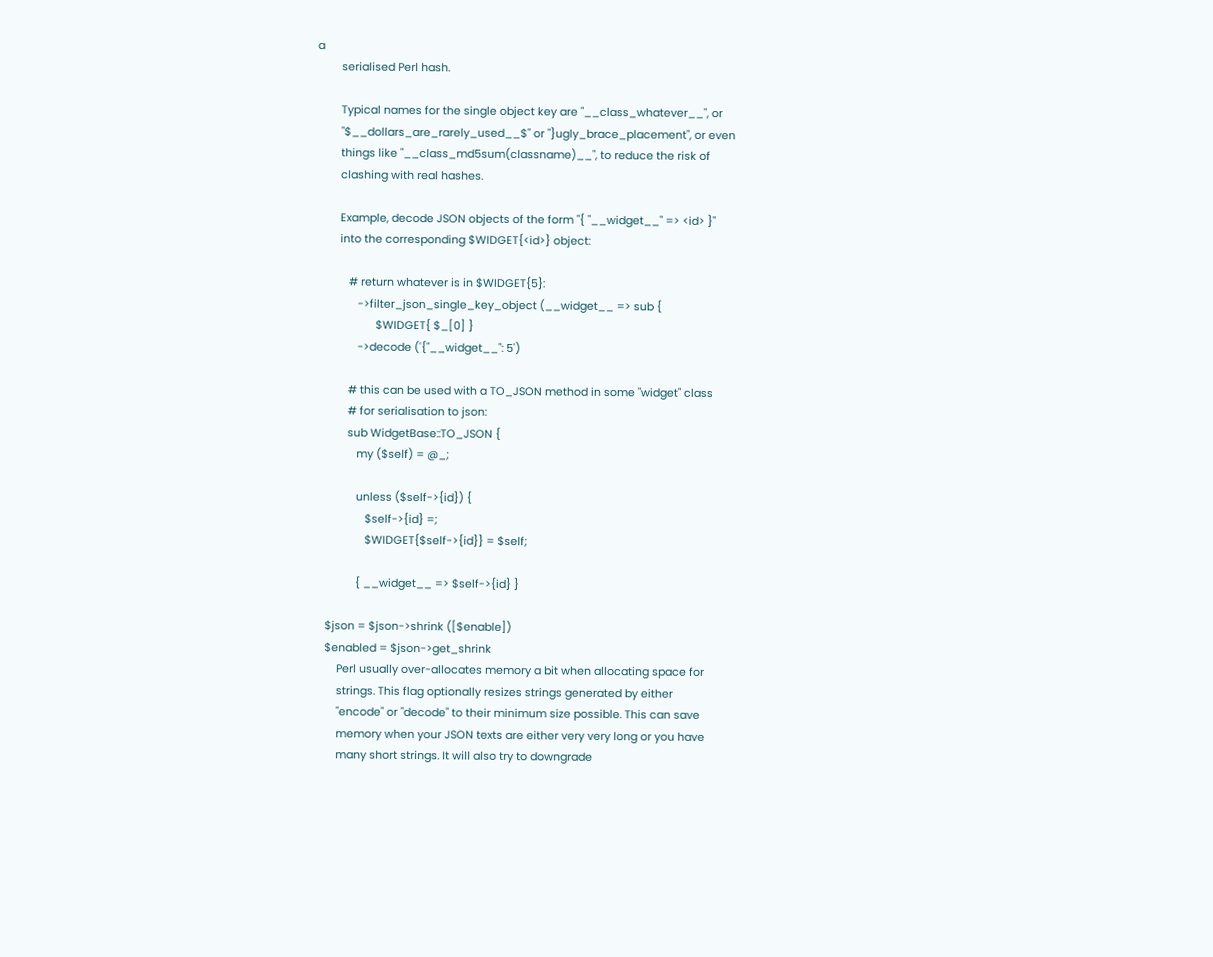a
        serialised Perl hash.

        Typical names for the single object key are "__class_whatever__", or
        "$__dollars_are_rarely_used__$" or "}ugly_brace_placement", or even
        things like "__class_md5sum(classname)__", to reduce the risk of
        clashing with real hashes.

        Example, decode JSON objects of the form "{ "__widget__" => <id> }"
        into the corresponding $WIDGET{<id>} object:

           # return whatever is in $WIDGET{5}:
              ->filter_json_single_key_object (__widget__ => sub {
                    $WIDGET{ $_[0] }
              ->decode ('{"__widget__": 5')

           # this can be used with a TO_JSON method in some "widget" class
           # for serialisation to json:
           sub WidgetBase::TO_JSON {
              my ($self) = @_;

              unless ($self->{id}) {
                 $self->{id} =;
                 $WIDGET{$self->{id}} = $self;

              { __widget__ => $self->{id} }

    $json = $json->shrink ([$enable])
    $enabled = $json->get_shrink
        Perl usually over-allocates memory a bit when allocating space for
        strings. This flag optionally resizes strings generated by either
        "encode" or "decode" to their minimum size possible. This can save
        memory when your JSON texts are either very very long or you have
        many short strings. It will also try to downgrade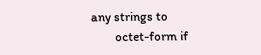any strings to
        octet-form if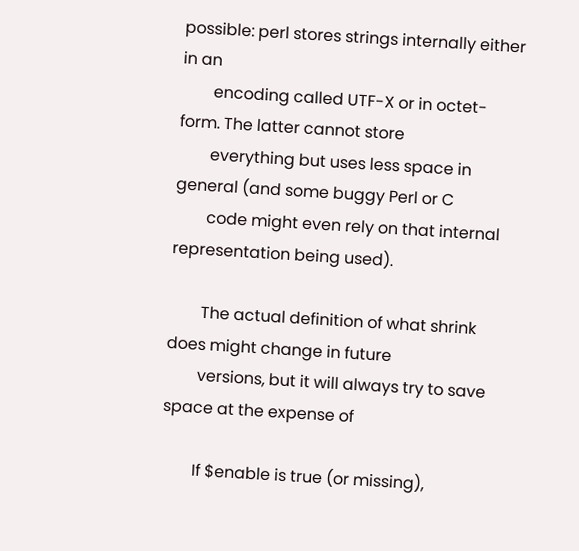possible: perl stores strings internally either in an
        encoding called UTF-X or in octet-form. The latter cannot store
        everything but uses less space in general (and some buggy Perl or C
        code might even rely on that internal representation being used).

        The actual definition of what shrink does might change in future
        versions, but it will always try to save space at the expense of

        If $enable is true (or missing),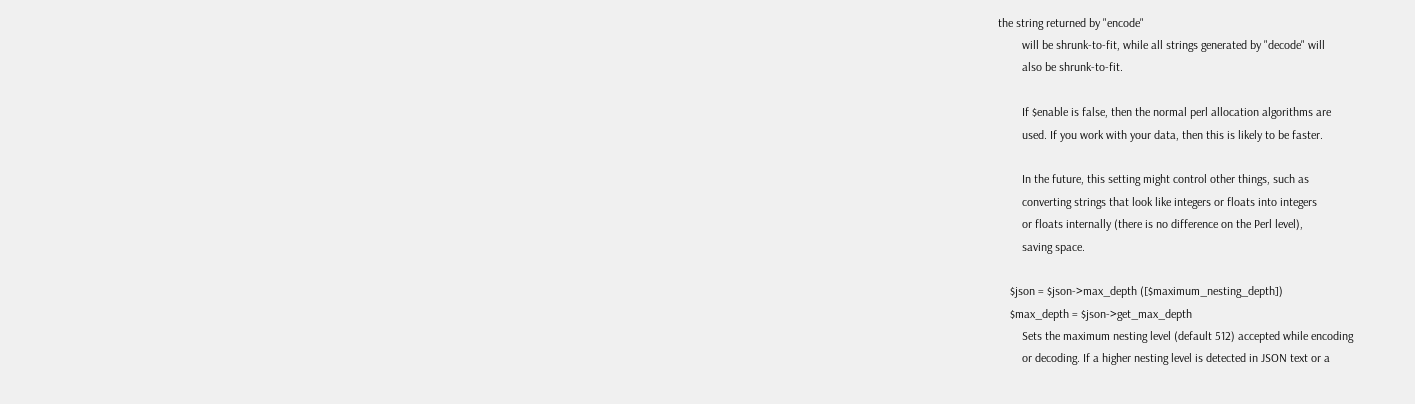the string returned by "encode"
        will be shrunk-to-fit, while all strings generated by "decode" will
        also be shrunk-to-fit.

        If $enable is false, then the normal perl allocation algorithms are
        used. If you work with your data, then this is likely to be faster.

        In the future, this setting might control other things, such as
        converting strings that look like integers or floats into integers
        or floats internally (there is no difference on the Perl level),
        saving space.

    $json = $json->max_depth ([$maximum_nesting_depth])
    $max_depth = $json->get_max_depth
        Sets the maximum nesting level (default 512) accepted while encoding
        or decoding. If a higher nesting level is detected in JSON text or a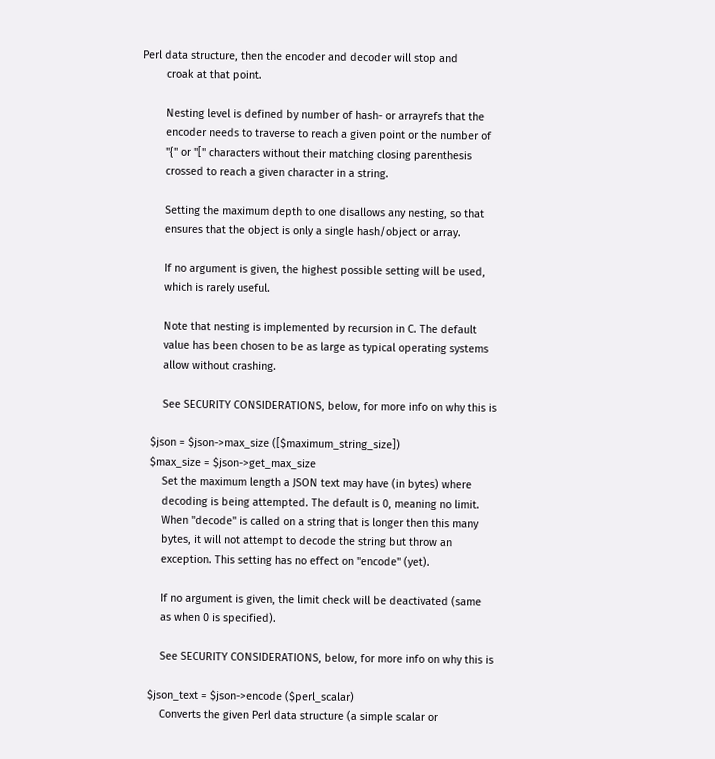Perl data structure, then the encoder and decoder will stop and
        croak at that point.

        Nesting level is defined by number of hash- or arrayrefs that the
        encoder needs to traverse to reach a given point or the number of
        "{" or "[" characters without their matching closing parenthesis
        crossed to reach a given character in a string.

        Setting the maximum depth to one disallows any nesting, so that
        ensures that the object is only a single hash/object or array.

        If no argument is given, the highest possible setting will be used,
        which is rarely useful.

        Note that nesting is implemented by recursion in C. The default
        value has been chosen to be as large as typical operating systems
        allow without crashing.

        See SECURITY CONSIDERATIONS, below, for more info on why this is

    $json = $json->max_size ([$maximum_string_size])
    $max_size = $json->get_max_size
        Set the maximum length a JSON text may have (in bytes) where
        decoding is being attempted. The default is 0, meaning no limit.
        When "decode" is called on a string that is longer then this many
        bytes, it will not attempt to decode the string but throw an
        exception. This setting has no effect on "encode" (yet).

        If no argument is given, the limit check will be deactivated (same
        as when 0 is specified).

        See SECURITY CONSIDERATIONS, below, for more info on why this is

    $json_text = $json->encode ($perl_scalar)
        Converts the given Perl data structure (a simple scalar or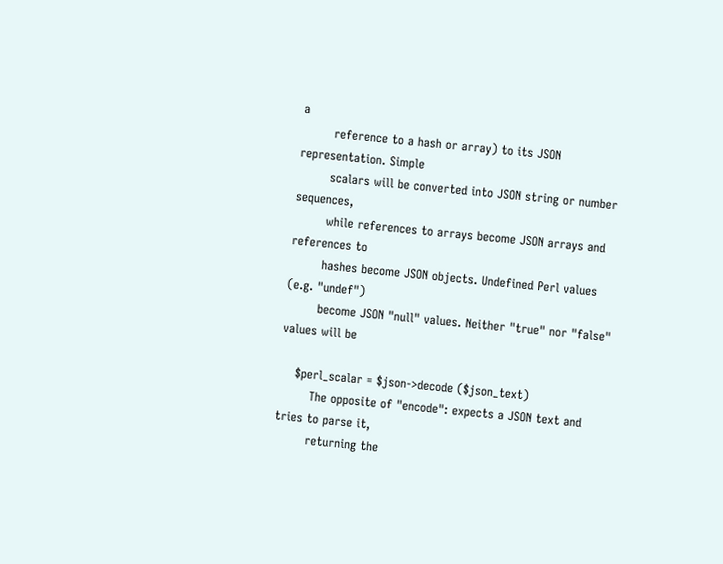a
        reference to a hash or array) to its JSON representation. Simple
        scalars will be converted into JSON string or number sequences,
        while references to arrays become JSON arrays and references to
        hashes become JSON objects. Undefined Perl values (e.g. "undef")
        become JSON "null" values. Neither "true" nor "false" values will be

    $perl_scalar = $json->decode ($json_text)
        The opposite of "encode": expects a JSON text and tries to parse it,
        returning the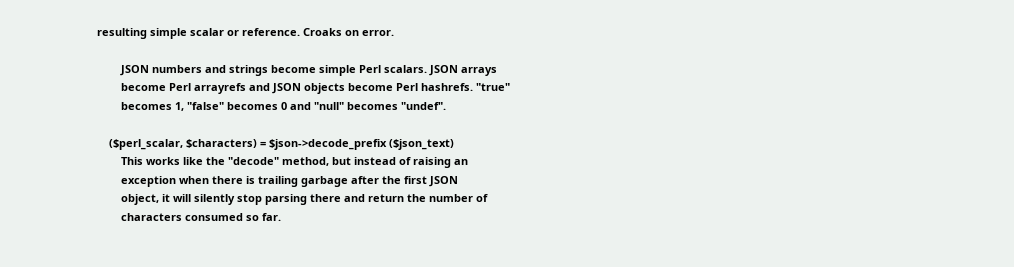resulting simple scalar or reference. Croaks on error.

        JSON numbers and strings become simple Perl scalars. JSON arrays
        become Perl arrayrefs and JSON objects become Perl hashrefs. "true"
        becomes 1, "false" becomes 0 and "null" becomes "undef".

    ($perl_scalar, $characters) = $json->decode_prefix ($json_text)
        This works like the "decode" method, but instead of raising an
        exception when there is trailing garbage after the first JSON
        object, it will silently stop parsing there and return the number of
        characters consumed so far.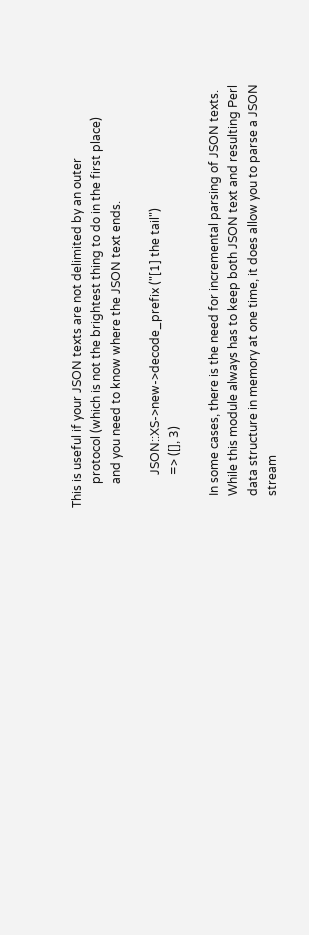This is useful if your JSON texts are not delimited by an outer
        protocol (which is not the brightest thing to do in the first place)
        and you need to know where the JSON text ends.

           JSON::XS->new->decode_prefix ("[1] the tail")
           => ([], 3)

    In some cases, there is the need for incremental parsing of JSON texts.
    While this module always has to keep both JSON text and resulting Perl
    data structure in memory at one time, it does allow you to parse a JSON
    stream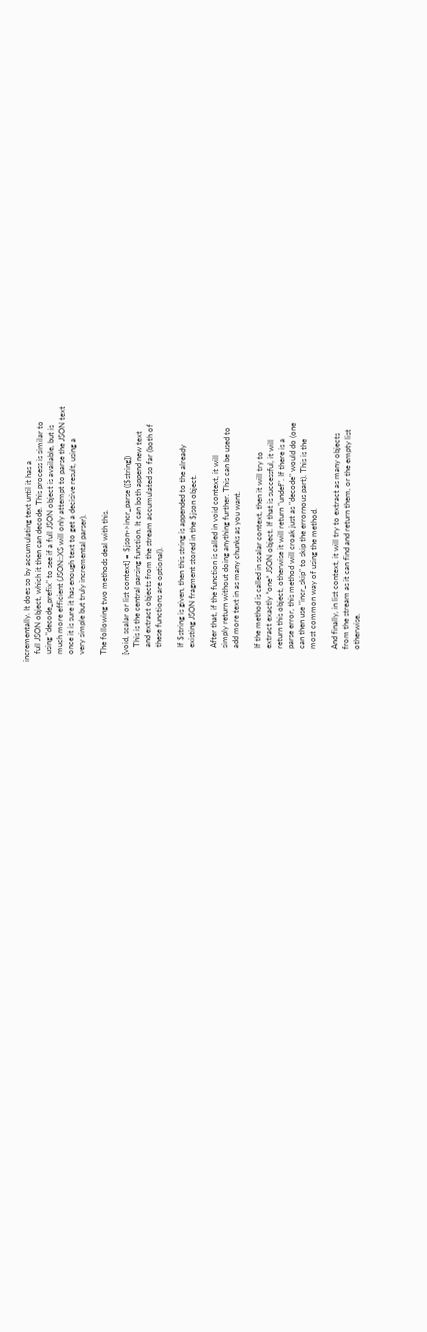incrementally. It does so by accumulating text until it has a
    full JSON object, which it then can decode. This process is similar to
    using "decode_prefix" to see if a full JSON object is available, but is
    much more efficient (JSON::XS will only attempt to parse the JSON text
    once it is sure it has enough text to get a decisive result, using a
    very simple but truly incremental parser).

    The following two methods deal with this.

    [void, scalar or list context] = $json->incr_parse ([$string])
        This is the central parsing function. It can both append new text
        and extract objects from the stream accumulated so far (both of
        these functions are optional).

        If $string is given, then this string is appended to the already
        existing JSON fragment stored in the $json object.

        After that, if the function is called in void context, it will
        simply return without doing anything further. This can be used to
        add more text in as many chunks as you want.

        If the method is called in scalar context, then it will try to
        extract exactly *one* JSON object. If that is successful, it will
        return this object, otherwise it will return "undef". If there is a
        parse error, this method will croak just as "decode" would do (one
        can then use "incr_skip" to skip the errornous part). This is the
        most common way of using the method.

        And finally, in list context, it will try to extract as many objects
        from the stream as it can find and return them, or the empty list
        otherwise.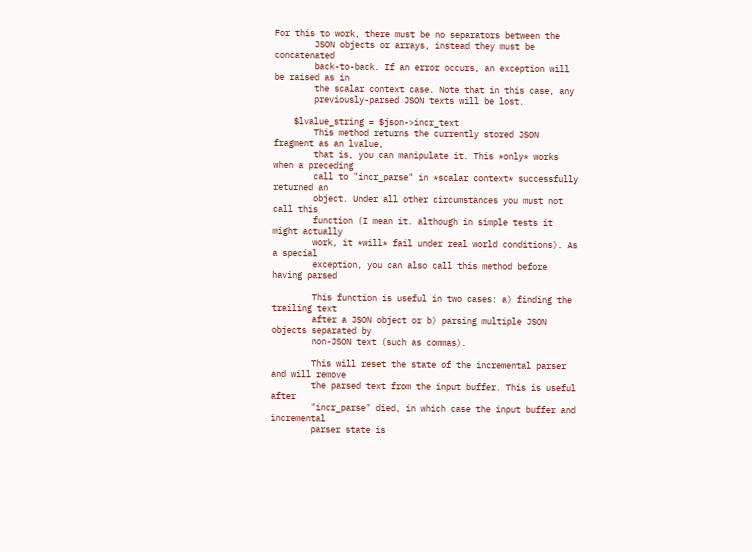For this to work, there must be no separators between the
        JSON objects or arrays, instead they must be concatenated
        back-to-back. If an error occurs, an exception will be raised as in
        the scalar context case. Note that in this case, any
        previously-parsed JSON texts will be lost.

    $lvalue_string = $json->incr_text
        This method returns the currently stored JSON fragment as an lvalue,
        that is, you can manipulate it. This *only* works when a preceding
        call to "incr_parse" in *scalar context* successfully returned an
        object. Under all other circumstances you must not call this
        function (I mean it. although in simple tests it might actually
        work, it *will* fail under real world conditions). As a special
        exception, you can also call this method before having parsed

        This function is useful in two cases: a) finding the trailing text
        after a JSON object or b) parsing multiple JSON objects separated by
        non-JSON text (such as commas).

        This will reset the state of the incremental parser and will remove
        the parsed text from the input buffer. This is useful after
        "incr_parse" died, in which case the input buffer and incremental
        parser state is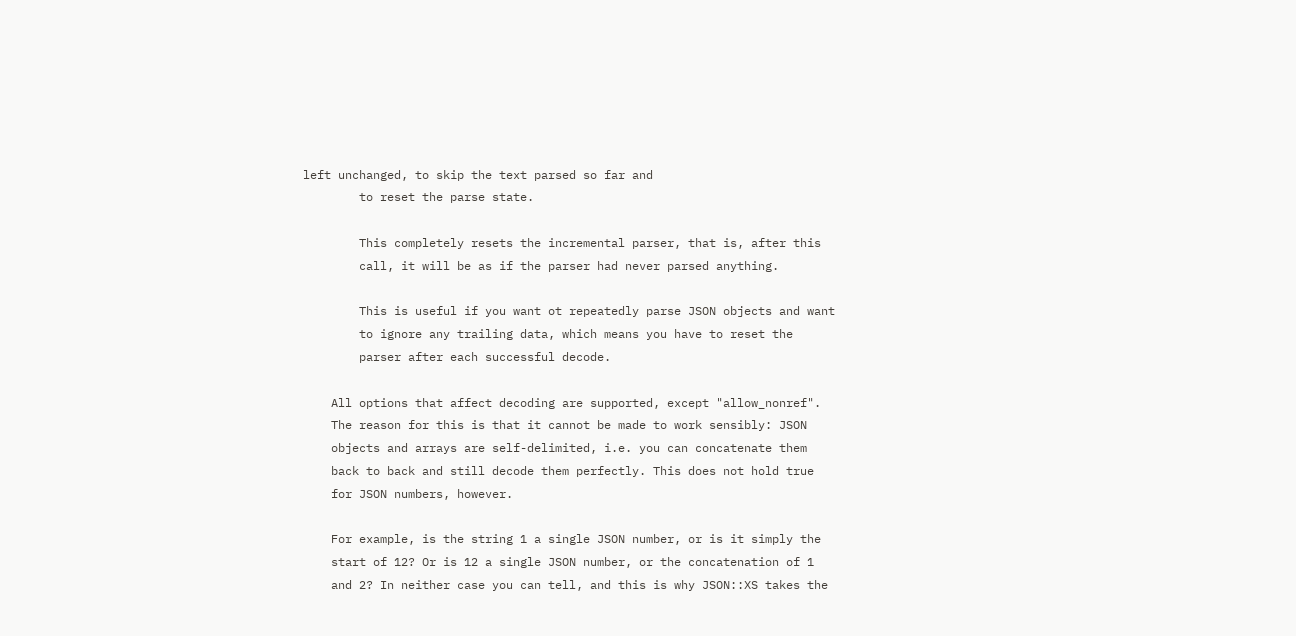left unchanged, to skip the text parsed so far and
        to reset the parse state.

        This completely resets the incremental parser, that is, after this
        call, it will be as if the parser had never parsed anything.

        This is useful if you want ot repeatedly parse JSON objects and want
        to ignore any trailing data, which means you have to reset the
        parser after each successful decode.

    All options that affect decoding are supported, except "allow_nonref".
    The reason for this is that it cannot be made to work sensibly: JSON
    objects and arrays are self-delimited, i.e. you can concatenate them
    back to back and still decode them perfectly. This does not hold true
    for JSON numbers, however.

    For example, is the string 1 a single JSON number, or is it simply the
    start of 12? Or is 12 a single JSON number, or the concatenation of 1
    and 2? In neither case you can tell, and this is why JSON::XS takes the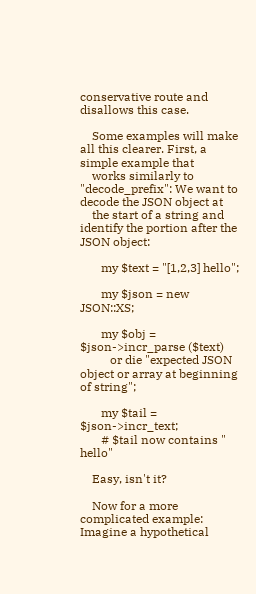conservative route and disallows this case.

    Some examples will make all this clearer. First, a simple example that
    works similarly to "decode_prefix": We want to decode the JSON object at
    the start of a string and identify the portion after the JSON object:

       my $text = "[1,2,3] hello";

       my $json = new JSON::XS;

       my $obj = $json->incr_parse ($text)
          or die "expected JSON object or array at beginning of string";

       my $tail = $json->incr_text;
       # $tail now contains " hello"

    Easy, isn't it?

    Now for a more complicated example: Imagine a hypothetical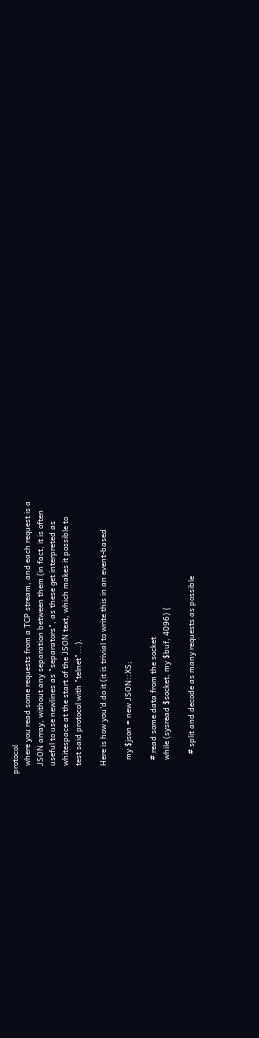protocol
    where you read some requests from a TCP stream, and each request is a
    JSON array, without any separation between them (in fact, it is often
    useful to use newlines as "separators", as these get interpreted as
    whitespace at the start of the JSON text, which makes it possible to
    test said protocol with "telnet"...).

    Here is how you'd do it (it is trivial to write this in an event-based

       my $json = new JSON::XS;

       # read some data from the socket
       while (sysread $socket, my $buf, 4096) {

          # split and decode as many requests as possible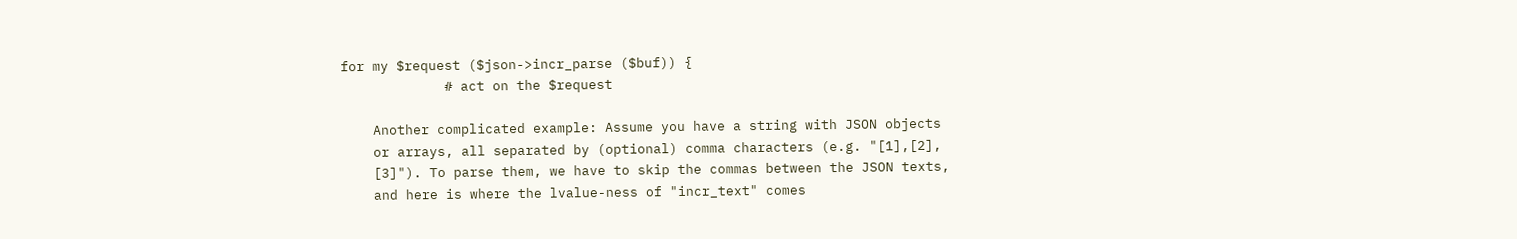for my $request ($json->incr_parse ($buf)) {
             # act on the $request

    Another complicated example: Assume you have a string with JSON objects
    or arrays, all separated by (optional) comma characters (e.g. "[1],[2],
    [3]"). To parse them, we have to skip the commas between the JSON texts,
    and here is where the lvalue-ness of "incr_text" comes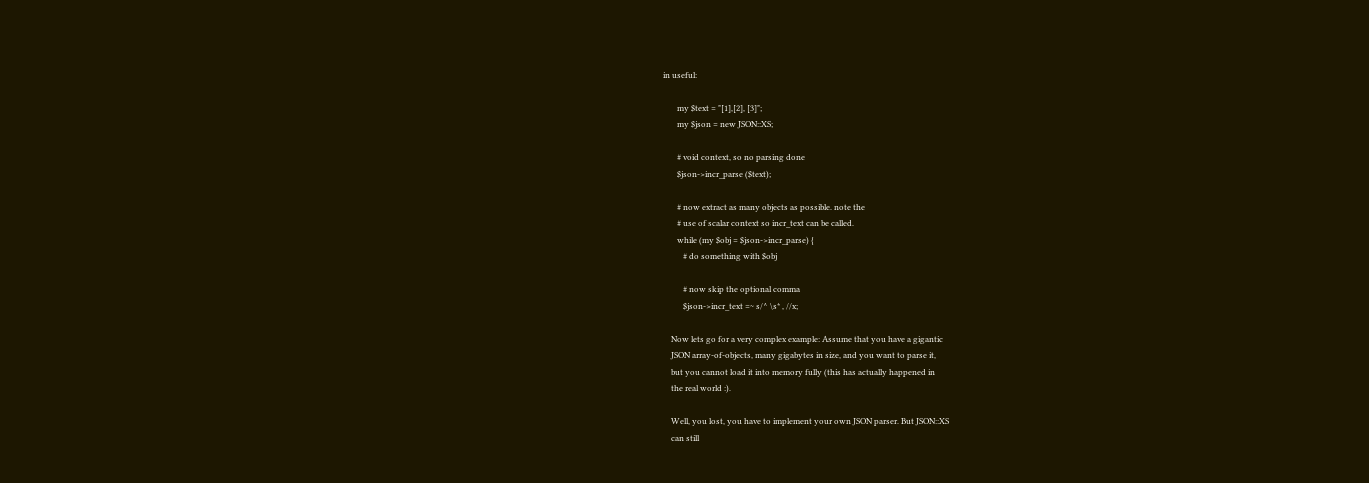in useful:

       my $text = "[1],[2], [3]";
       my $json = new JSON::XS;

       # void context, so no parsing done
       $json->incr_parse ($text);

       # now extract as many objects as possible. note the
       # use of scalar context so incr_text can be called.
       while (my $obj = $json->incr_parse) {
          # do something with $obj

          # now skip the optional comma
          $json->incr_text =~ s/^ \s* , //x;

    Now lets go for a very complex example: Assume that you have a gigantic
    JSON array-of-objects, many gigabytes in size, and you want to parse it,
    but you cannot load it into memory fully (this has actually happened in
    the real world :).

    Well, you lost, you have to implement your own JSON parser. But JSON::XS
    can still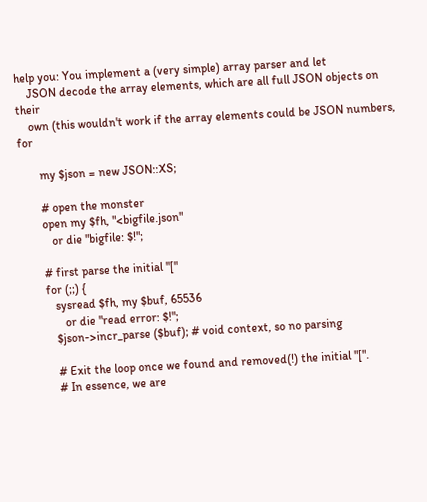help you: You implement a (very simple) array parser and let
    JSON decode the array elements, which are all full JSON objects on their
    own (this wouldn't work if the array elements could be JSON numbers, for

       my $json = new JSON::XS;

       # open the monster
       open my $fh, "<bigfile.json"
          or die "bigfile: $!";

       # first parse the initial "["
       for (;;) {
          sysread $fh, my $buf, 65536
             or die "read error: $!";
          $json->incr_parse ($buf); # void context, so no parsing

          # Exit the loop once we found and removed(!) the initial "[".
          # In essence, we are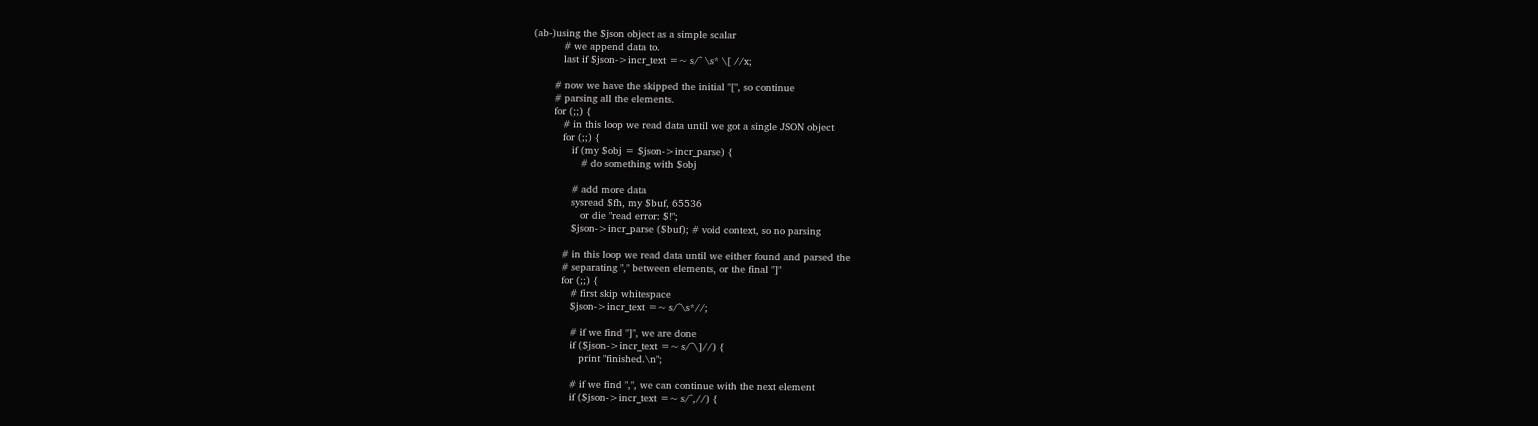(ab-)using the $json object as a simple scalar
          # we append data to.
          last if $json->incr_text =~ s/^ \s* \[ //x;

       # now we have the skipped the initial "[", so continue
       # parsing all the elements.
       for (;;) {
          # in this loop we read data until we got a single JSON object
          for (;;) {
             if (my $obj = $json->incr_parse) {
                # do something with $obj

             # add more data
             sysread $fh, my $buf, 65536
                or die "read error: $!";
             $json->incr_parse ($buf); # void context, so no parsing

          # in this loop we read data until we either found and parsed the
          # separating "," between elements, or the final "]"
          for (;;) {
             # first skip whitespace
             $json->incr_text =~ s/^\s*//;

             # if we find "]", we are done
             if ($json->incr_text =~ s/^\]//) {
                print "finished.\n";

             # if we find ",", we can continue with the next element
             if ($json->incr_text =~ s/^,//) {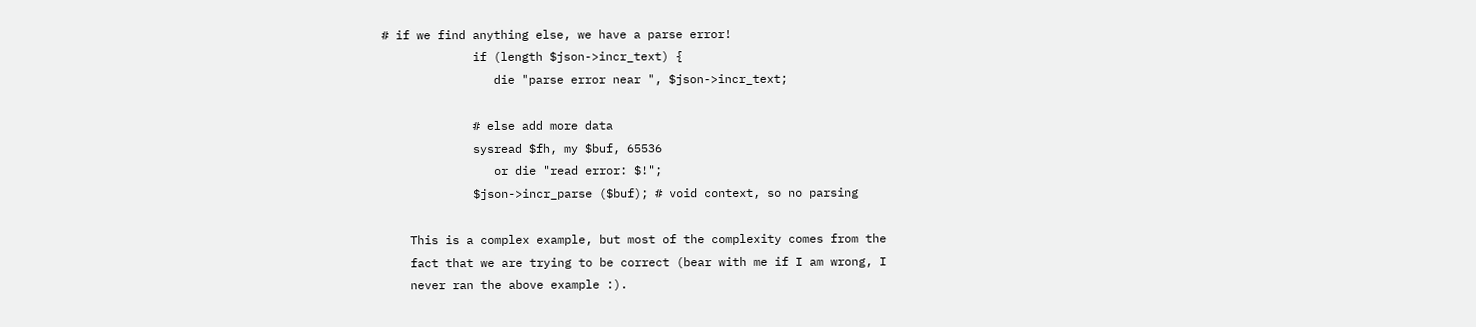# if we find anything else, we have a parse error!
             if (length $json->incr_text) {
                die "parse error near ", $json->incr_text;

             # else add more data
             sysread $fh, my $buf, 65536
                or die "read error: $!";
             $json->incr_parse ($buf); # void context, so no parsing

    This is a complex example, but most of the complexity comes from the
    fact that we are trying to be correct (bear with me if I am wrong, I
    never ran the above example :).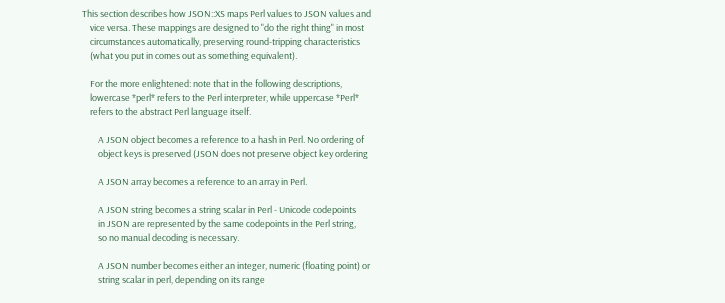This section describes how JSON::XS maps Perl values to JSON values and
    vice versa. These mappings are designed to "do the right thing" in most
    circumstances automatically, preserving round-tripping characteristics
    (what you put in comes out as something equivalent).

    For the more enlightened: note that in the following descriptions,
    lowercase *perl* refers to the Perl interpreter, while uppercase *Perl*
    refers to the abstract Perl language itself.

        A JSON object becomes a reference to a hash in Perl. No ordering of
        object keys is preserved (JSON does not preserve object key ordering

        A JSON array becomes a reference to an array in Perl.

        A JSON string becomes a string scalar in Perl - Unicode codepoints
        in JSON are represented by the same codepoints in the Perl string,
        so no manual decoding is necessary.

        A JSON number becomes either an integer, numeric (floating point) or
        string scalar in perl, depending on its range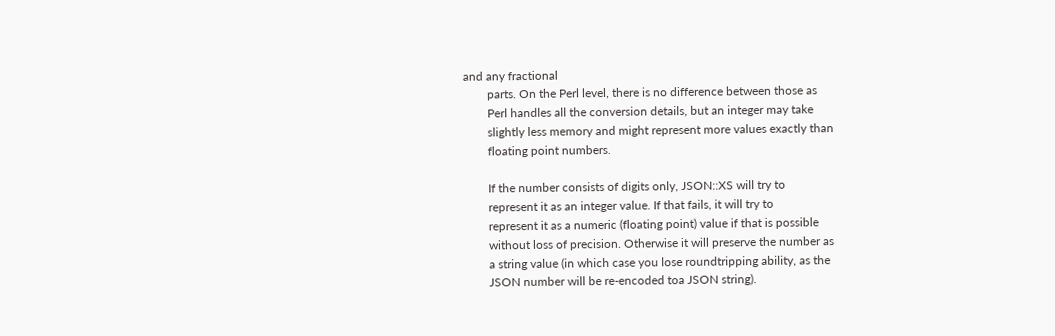and any fractional
        parts. On the Perl level, there is no difference between those as
        Perl handles all the conversion details, but an integer may take
        slightly less memory and might represent more values exactly than
        floating point numbers.

        If the number consists of digits only, JSON::XS will try to
        represent it as an integer value. If that fails, it will try to
        represent it as a numeric (floating point) value if that is possible
        without loss of precision. Otherwise it will preserve the number as
        a string value (in which case you lose roundtripping ability, as the
        JSON number will be re-encoded toa JSON string).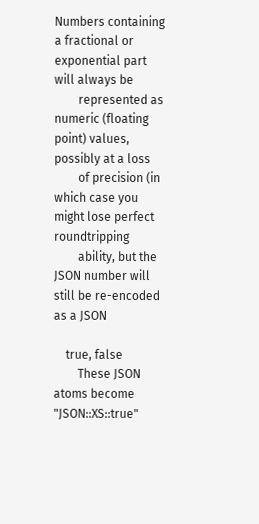Numbers containing a fractional or exponential part will always be
        represented as numeric (floating point) values, possibly at a loss
        of precision (in which case you might lose perfect roundtripping
        ability, but the JSON number will still be re-encoded as a JSON

    true, false
        These JSON atoms become "JSON::XS::true"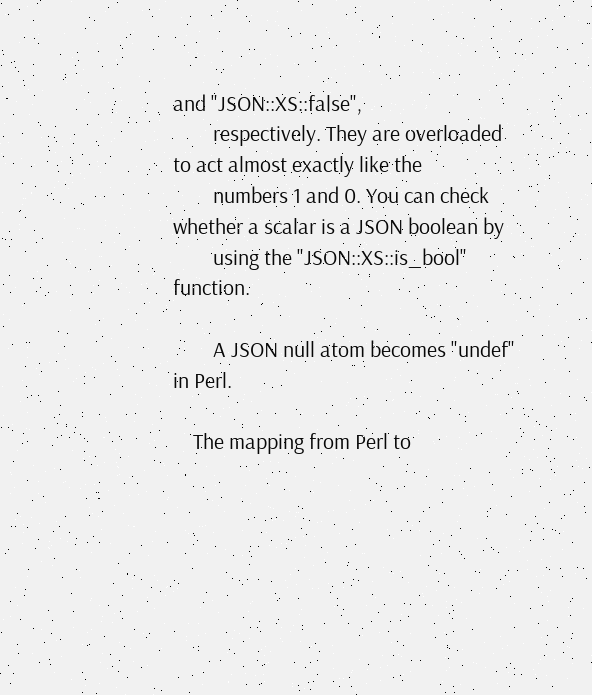and "JSON::XS::false",
        respectively. They are overloaded to act almost exactly like the
        numbers 1 and 0. You can check whether a scalar is a JSON boolean by
        using the "JSON::XS::is_bool" function.

        A JSON null atom becomes "undef" in Perl.

    The mapping from Perl to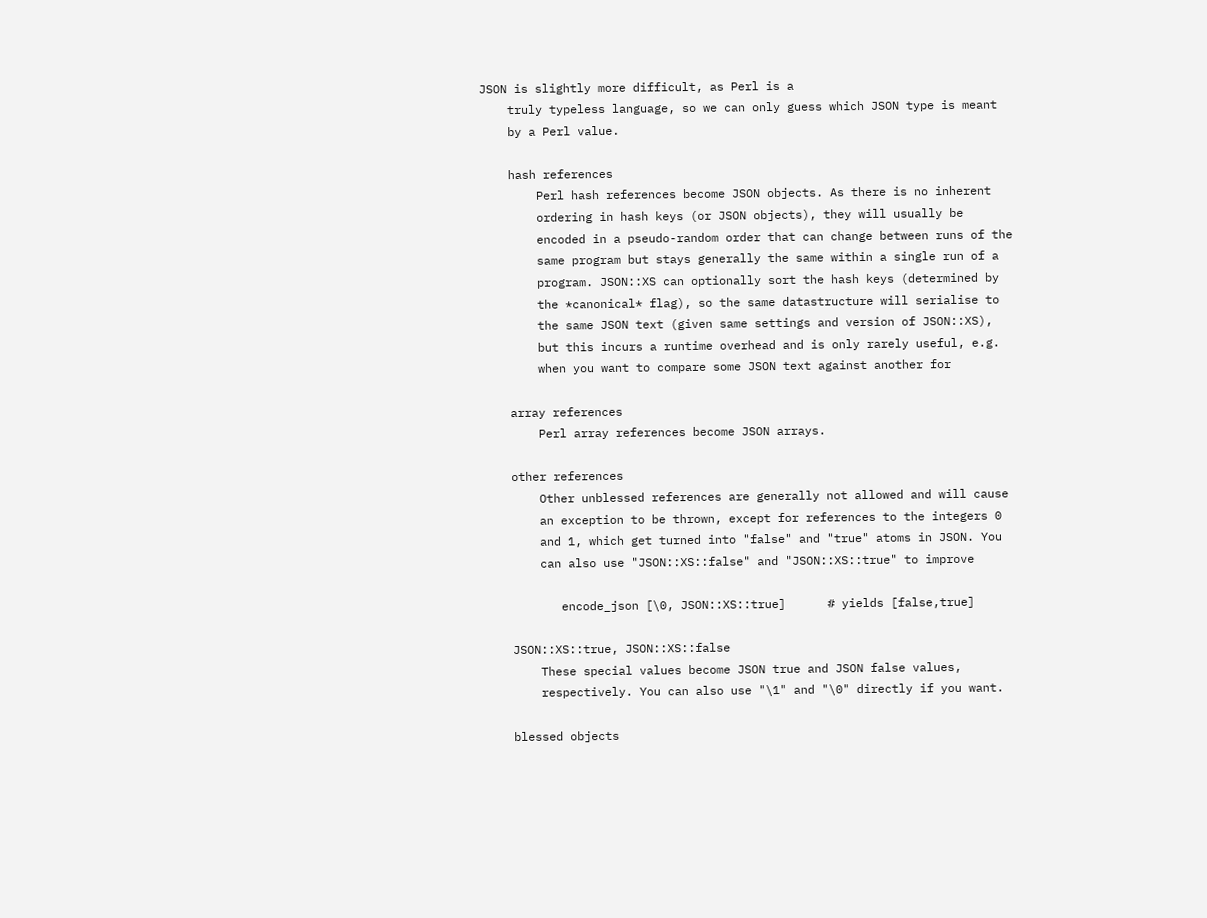JSON is slightly more difficult, as Perl is a
    truly typeless language, so we can only guess which JSON type is meant
    by a Perl value.

    hash references
        Perl hash references become JSON objects. As there is no inherent
        ordering in hash keys (or JSON objects), they will usually be
        encoded in a pseudo-random order that can change between runs of the
        same program but stays generally the same within a single run of a
        program. JSON::XS can optionally sort the hash keys (determined by
        the *canonical* flag), so the same datastructure will serialise to
        the same JSON text (given same settings and version of JSON::XS),
        but this incurs a runtime overhead and is only rarely useful, e.g.
        when you want to compare some JSON text against another for

    array references
        Perl array references become JSON arrays.

    other references
        Other unblessed references are generally not allowed and will cause
        an exception to be thrown, except for references to the integers 0
        and 1, which get turned into "false" and "true" atoms in JSON. You
        can also use "JSON::XS::false" and "JSON::XS::true" to improve

           encode_json [\0, JSON::XS::true]      # yields [false,true]

    JSON::XS::true, JSON::XS::false
        These special values become JSON true and JSON false values,
        respectively. You can also use "\1" and "\0" directly if you want.

    blessed objects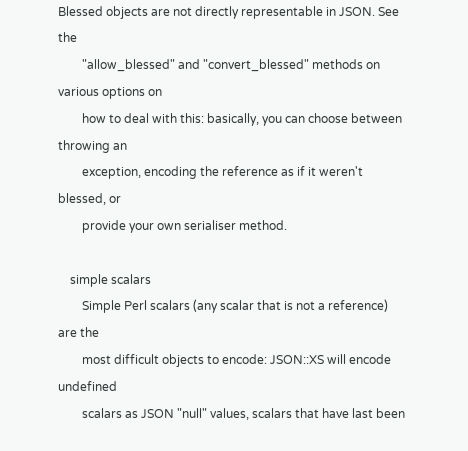Blessed objects are not directly representable in JSON. See the
        "allow_blessed" and "convert_blessed" methods on various options on
        how to deal with this: basically, you can choose between throwing an
        exception, encoding the reference as if it weren't blessed, or
        provide your own serialiser method.

    simple scalars
        Simple Perl scalars (any scalar that is not a reference) are the
        most difficult objects to encode: JSON::XS will encode undefined
        scalars as JSON "null" values, scalars that have last been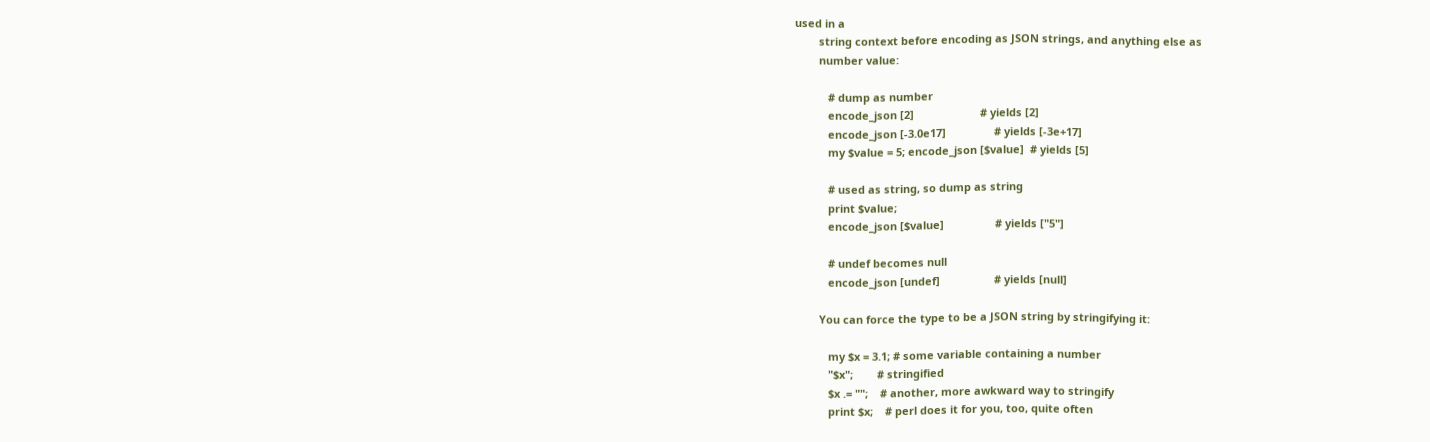used in a
        string context before encoding as JSON strings, and anything else as
        number value:

           # dump as number
           encode_json [2]                      # yields [2]
           encode_json [-3.0e17]                # yields [-3e+17]
           my $value = 5; encode_json [$value]  # yields [5]

           # used as string, so dump as string
           print $value;
           encode_json [$value]                 # yields ["5"]

           # undef becomes null
           encode_json [undef]                  # yields [null]

        You can force the type to be a JSON string by stringifying it:

           my $x = 3.1; # some variable containing a number
           "$x";        # stringified
           $x .= "";    # another, more awkward way to stringify
           print $x;    # perl does it for you, too, quite often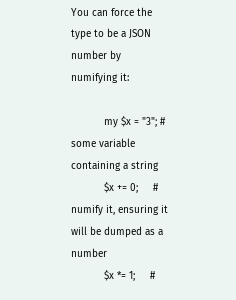You can force the type to be a JSON number by numifying it:

           my $x = "3"; # some variable containing a string
           $x += 0;     # numify it, ensuring it will be dumped as a number
           $x *= 1;     #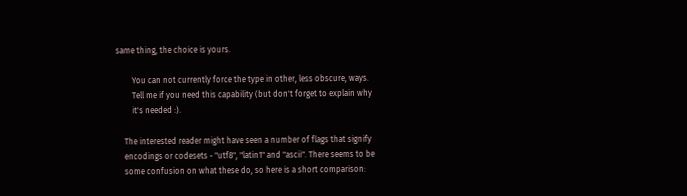same thing, the choice is yours.

        You can not currently force the type in other, less obscure, ways.
        Tell me if you need this capability (but don't forget to explain why
        it's needed :).

    The interested reader might have seen a number of flags that signify
    encodings or codesets - "utf8", "latin1" and "ascii". There seems to be
    some confusion on what these do, so here is a short comparison: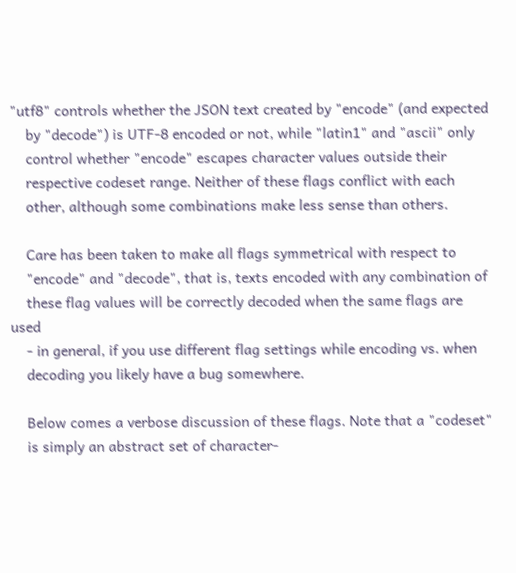"utf8" controls whether the JSON text created by "encode" (and expected
    by "decode") is UTF-8 encoded or not, while "latin1" and "ascii" only
    control whether "encode" escapes character values outside their
    respective codeset range. Neither of these flags conflict with each
    other, although some combinations make less sense than others.

    Care has been taken to make all flags symmetrical with respect to
    "encode" and "decode", that is, texts encoded with any combination of
    these flag values will be correctly decoded when the same flags are used
    - in general, if you use different flag settings while encoding vs. when
    decoding you likely have a bug somewhere.

    Below comes a verbose discussion of these flags. Note that a "codeset"
    is simply an abstract set of character-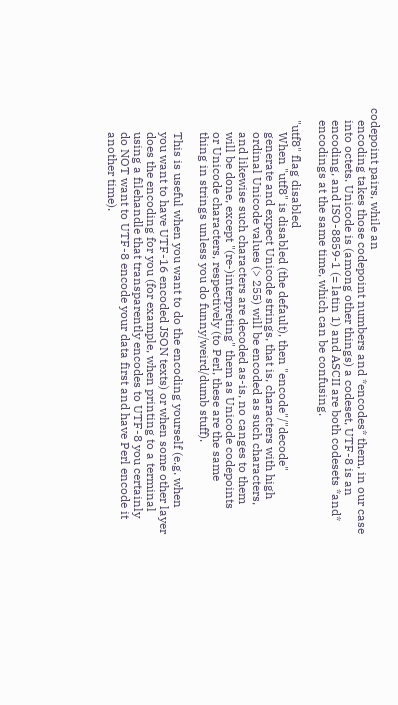codepoint pairs, while an
    encoding takes those codepoint numbers and *encodes* them, in our case
    into octets. Unicode is (among other things) a codeset, UTF-8 is an
    encoding, and ISO-8859-1 (= latin 1) and ASCII are both codesets *and*
    encodings at the same time, which can be confusing.

    "utf8" flag disabled
        When "utf8" is disabled (the default), then "encode"/"decode"
        generate and expect Unicode strings, that is, characters with high
        ordinal Unicode values (> 255) will be encoded as such characters,
        and likewise such characters are decoded as-is, no canges to them
        will be done, except "(re-)interpreting" them as Unicode codepoints
        or Unicode characters, respectively (to Perl, these are the same
        thing in strings unless you do funny/weird/dumb stuff).

        This is useful when you want to do the encoding yourself (e.g. when
        you want to have UTF-16 encoded JSON texts) or when some other layer
        does the encoding for you (for example, when printing to a terminal
        using a filehandle that transparently encodes to UTF-8 you certainly
        do NOT want to UTF-8 encode your data first and have Perl encode it
        another time).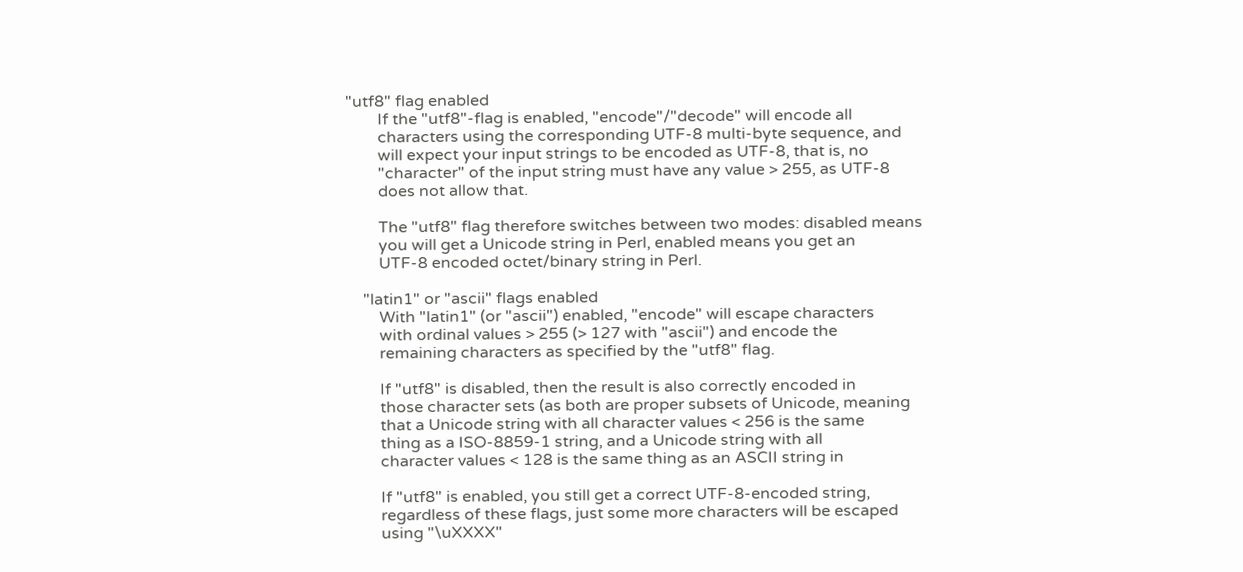"utf8" flag enabled
        If the "utf8"-flag is enabled, "encode"/"decode" will encode all
        characters using the corresponding UTF-8 multi-byte sequence, and
        will expect your input strings to be encoded as UTF-8, that is, no
        "character" of the input string must have any value > 255, as UTF-8
        does not allow that.

        The "utf8" flag therefore switches between two modes: disabled means
        you will get a Unicode string in Perl, enabled means you get an
        UTF-8 encoded octet/binary string in Perl.

    "latin1" or "ascii" flags enabled
        With "latin1" (or "ascii") enabled, "encode" will escape characters
        with ordinal values > 255 (> 127 with "ascii") and encode the
        remaining characters as specified by the "utf8" flag.

        If "utf8" is disabled, then the result is also correctly encoded in
        those character sets (as both are proper subsets of Unicode, meaning
        that a Unicode string with all character values < 256 is the same
        thing as a ISO-8859-1 string, and a Unicode string with all
        character values < 128 is the same thing as an ASCII string in

        If "utf8" is enabled, you still get a correct UTF-8-encoded string,
        regardless of these flags, just some more characters will be escaped
        using "\uXXXX"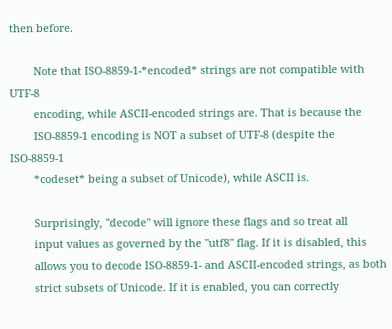then before.

        Note that ISO-8859-1-*encoded* strings are not compatible with UTF-8
        encoding, while ASCII-encoded strings are. That is because the
        ISO-8859-1 encoding is NOT a subset of UTF-8 (despite the ISO-8859-1
        *codeset* being a subset of Unicode), while ASCII is.

        Surprisingly, "decode" will ignore these flags and so treat all
        input values as governed by the "utf8" flag. If it is disabled, this
        allows you to decode ISO-8859-1- and ASCII-encoded strings, as both
        strict subsets of Unicode. If it is enabled, you can correctly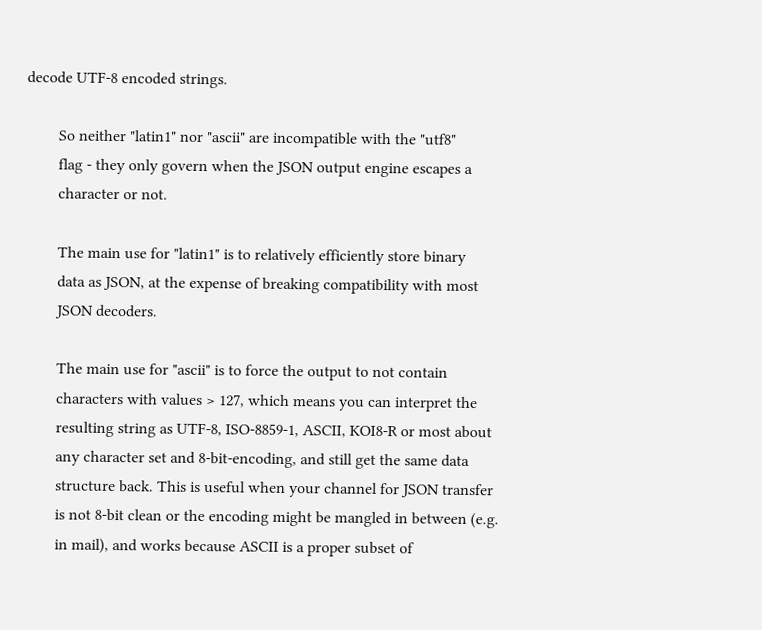decode UTF-8 encoded strings.

        So neither "latin1" nor "ascii" are incompatible with the "utf8"
        flag - they only govern when the JSON output engine escapes a
        character or not.

        The main use for "latin1" is to relatively efficiently store binary
        data as JSON, at the expense of breaking compatibility with most
        JSON decoders.

        The main use for "ascii" is to force the output to not contain
        characters with values > 127, which means you can interpret the
        resulting string as UTF-8, ISO-8859-1, ASCII, KOI8-R or most about
        any character set and 8-bit-encoding, and still get the same data
        structure back. This is useful when your channel for JSON transfer
        is not 8-bit clean or the encoding might be mangled in between (e.g.
        in mail), and works because ASCII is a proper subset of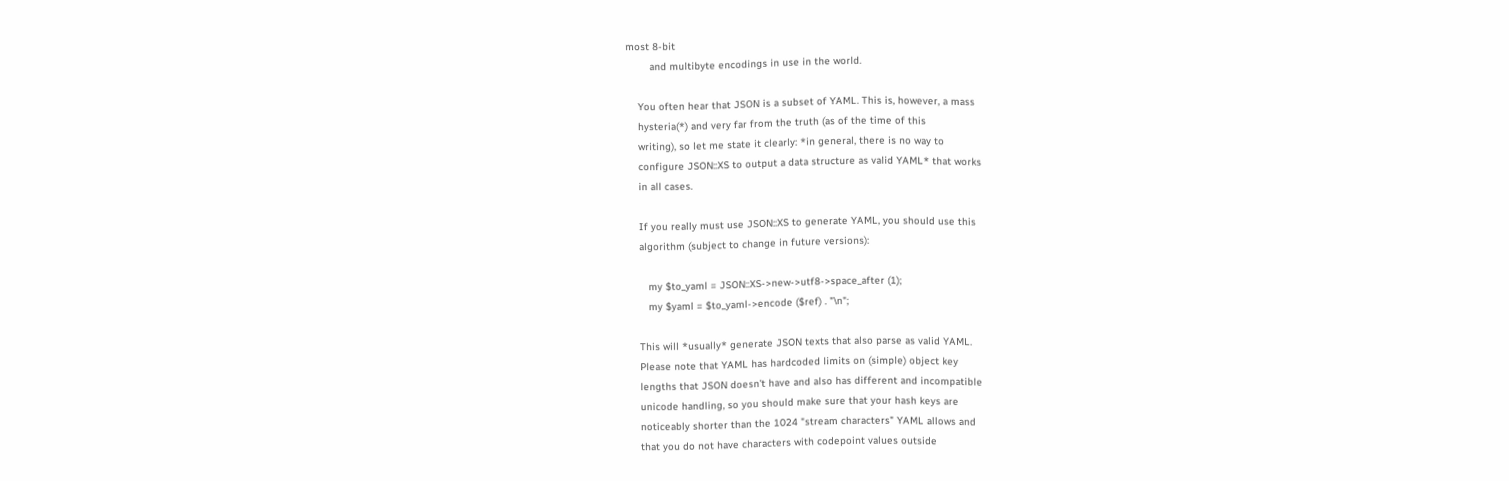most 8-bit
        and multibyte encodings in use in the world.

    You often hear that JSON is a subset of YAML. This is, however, a mass
    hysteria(*) and very far from the truth (as of the time of this
    writing), so let me state it clearly: *in general, there is no way to
    configure JSON::XS to output a data structure as valid YAML* that works
    in all cases.

    If you really must use JSON::XS to generate YAML, you should use this
    algorithm (subject to change in future versions):

       my $to_yaml = JSON::XS->new->utf8->space_after (1);
       my $yaml = $to_yaml->encode ($ref) . "\n";

    This will *usually* generate JSON texts that also parse as valid YAML.
    Please note that YAML has hardcoded limits on (simple) object key
    lengths that JSON doesn't have and also has different and incompatible
    unicode handling, so you should make sure that your hash keys are
    noticeably shorter than the 1024 "stream characters" YAML allows and
    that you do not have characters with codepoint values outside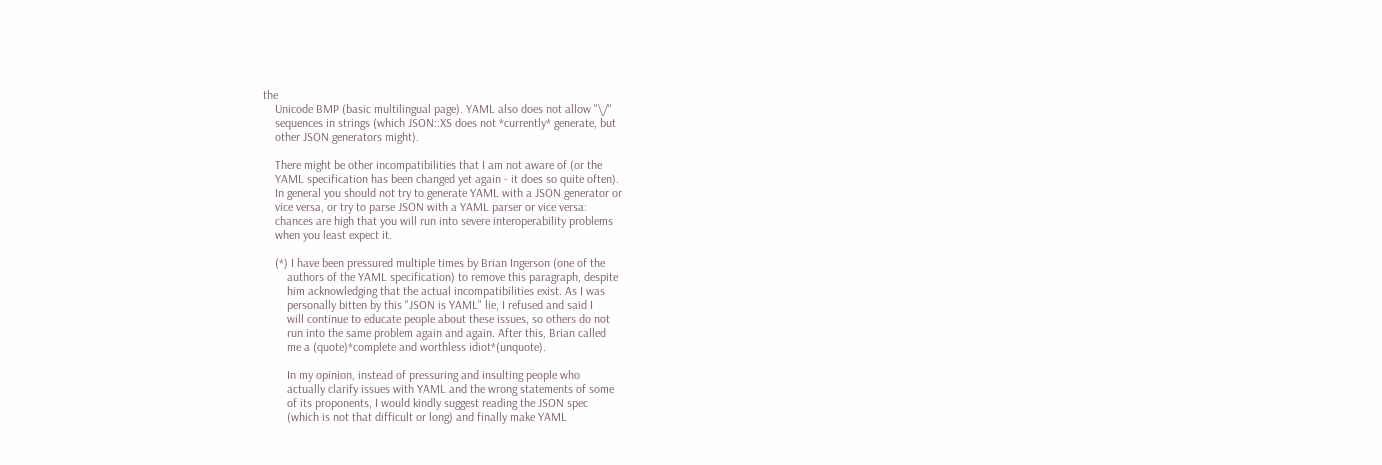the
    Unicode BMP (basic multilingual page). YAML also does not allow "\/"
    sequences in strings (which JSON::XS does not *currently* generate, but
    other JSON generators might).

    There might be other incompatibilities that I am not aware of (or the
    YAML specification has been changed yet again - it does so quite often).
    In general you should not try to generate YAML with a JSON generator or
    vice versa, or try to parse JSON with a YAML parser or vice versa:
    chances are high that you will run into severe interoperability problems
    when you least expect it.

    (*) I have been pressured multiple times by Brian Ingerson (one of the
        authors of the YAML specification) to remove this paragraph, despite
        him acknowledging that the actual incompatibilities exist. As I was
        personally bitten by this "JSON is YAML" lie, I refused and said I
        will continue to educate people about these issues, so others do not
        run into the same problem again and again. After this, Brian called
        me a (quote)*complete and worthless idiot*(unquote).

        In my opinion, instead of pressuring and insulting people who
        actually clarify issues with YAML and the wrong statements of some
        of its proponents, I would kindly suggest reading the JSON spec
        (which is not that difficult or long) and finally make YAML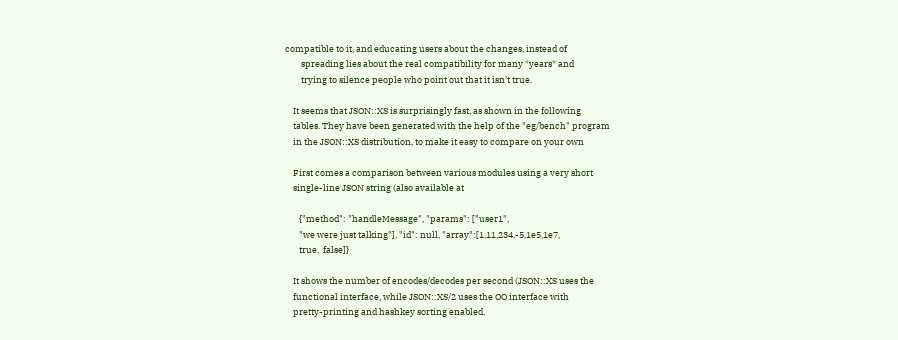compatible to it, and educating users about the changes, instead of
        spreading lies about the real compatibility for many *years* and
        trying to silence people who point out that it isn't true.

    It seems that JSON::XS is surprisingly fast, as shown in the following
    tables. They have been generated with the help of the "eg/bench" program
    in the JSON::XS distribution, to make it easy to compare on your own

    First comes a comparison between various modules using a very short
    single-line JSON string (also available at

       {"method": "handleMessage", "params": ["user1",
       "we were just talking"], "id": null, "array":[1,11,234,-5,1e5,1e7,
       true,  false]}

    It shows the number of encodes/decodes per second (JSON::XS uses the
    functional interface, while JSON::XS/2 uses the OO interface with
    pretty-printing and hashkey sorting enabled,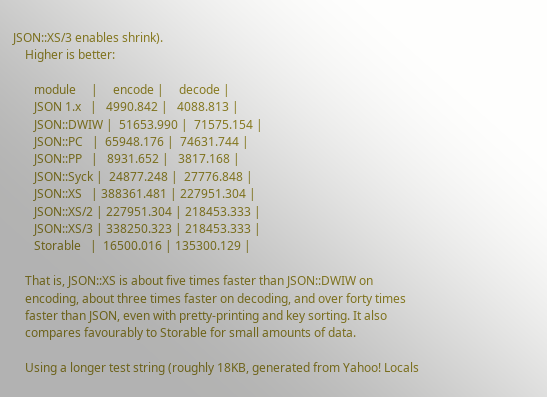JSON::XS/3 enables shrink).
    Higher is better:

       module     |     encode |     decode |
       JSON 1.x   |   4990.842 |   4088.813 |
       JSON::DWIW |  51653.990 |  71575.154 |
       JSON::PC   |  65948.176 |  74631.744 |
       JSON::PP   |   8931.652 |   3817.168 |
       JSON::Syck |  24877.248 |  27776.848 |
       JSON::XS   | 388361.481 | 227951.304 |
       JSON::XS/2 | 227951.304 | 218453.333 |
       JSON::XS/3 | 338250.323 | 218453.333 |
       Storable   |  16500.016 | 135300.129 |

    That is, JSON::XS is about five times faster than JSON::DWIW on
    encoding, about three times faster on decoding, and over forty times
    faster than JSON, even with pretty-printing and key sorting. It also
    compares favourably to Storable for small amounts of data.

    Using a longer test string (roughly 18KB, generated from Yahoo! Locals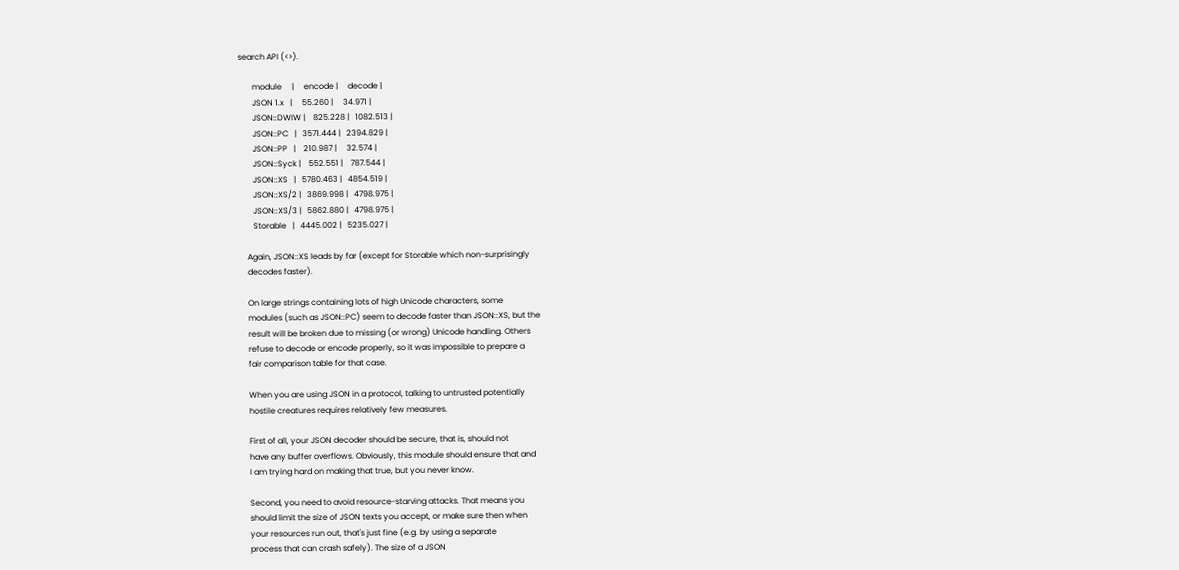search API (<>).

       module     |     encode |     decode |
       JSON 1.x   |     55.260 |     34.971 |
       JSON::DWIW |    825.228 |   1082.513 |
       JSON::PC   |   3571.444 |   2394.829 |
       JSON::PP   |    210.987 |     32.574 |
       JSON::Syck |    552.551 |    787.544 |
       JSON::XS   |   5780.463 |   4854.519 |
       JSON::XS/2 |   3869.998 |   4798.975 |
       JSON::XS/3 |   5862.880 |   4798.975 |
       Storable   |   4445.002 |   5235.027 |

    Again, JSON::XS leads by far (except for Storable which non-surprisingly
    decodes faster).

    On large strings containing lots of high Unicode characters, some
    modules (such as JSON::PC) seem to decode faster than JSON::XS, but the
    result will be broken due to missing (or wrong) Unicode handling. Others
    refuse to decode or encode properly, so it was impossible to prepare a
    fair comparison table for that case.

    When you are using JSON in a protocol, talking to untrusted potentially
    hostile creatures requires relatively few measures.

    First of all, your JSON decoder should be secure, that is, should not
    have any buffer overflows. Obviously, this module should ensure that and
    I am trying hard on making that true, but you never know.

    Second, you need to avoid resource-starving attacks. That means you
    should limit the size of JSON texts you accept, or make sure then when
    your resources run out, that's just fine (e.g. by using a separate
    process that can crash safely). The size of a JSON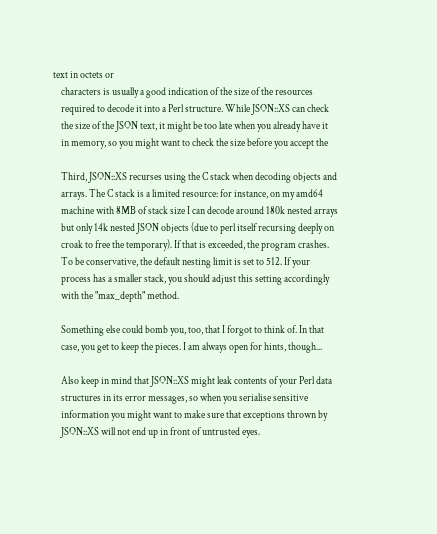text in octets or
    characters is usually a good indication of the size of the resources
    required to decode it into a Perl structure. While JSON::XS can check
    the size of the JSON text, it might be too late when you already have it
    in memory, so you might want to check the size before you accept the

    Third, JSON::XS recurses using the C stack when decoding objects and
    arrays. The C stack is a limited resource: for instance, on my amd64
    machine with 8MB of stack size I can decode around 180k nested arrays
    but only 14k nested JSON objects (due to perl itself recursing deeply on
    croak to free the temporary). If that is exceeded, the program crashes.
    To be conservative, the default nesting limit is set to 512. If your
    process has a smaller stack, you should adjust this setting accordingly
    with the "max_depth" method.

    Something else could bomb you, too, that I forgot to think of. In that
    case, you get to keep the pieces. I am always open for hints, though...

    Also keep in mind that JSON::XS might leak contents of your Perl data
    structures in its error messages, so when you serialise sensitive
    information you might want to make sure that exceptions thrown by
    JSON::XS will not end up in front of untrusted eyes.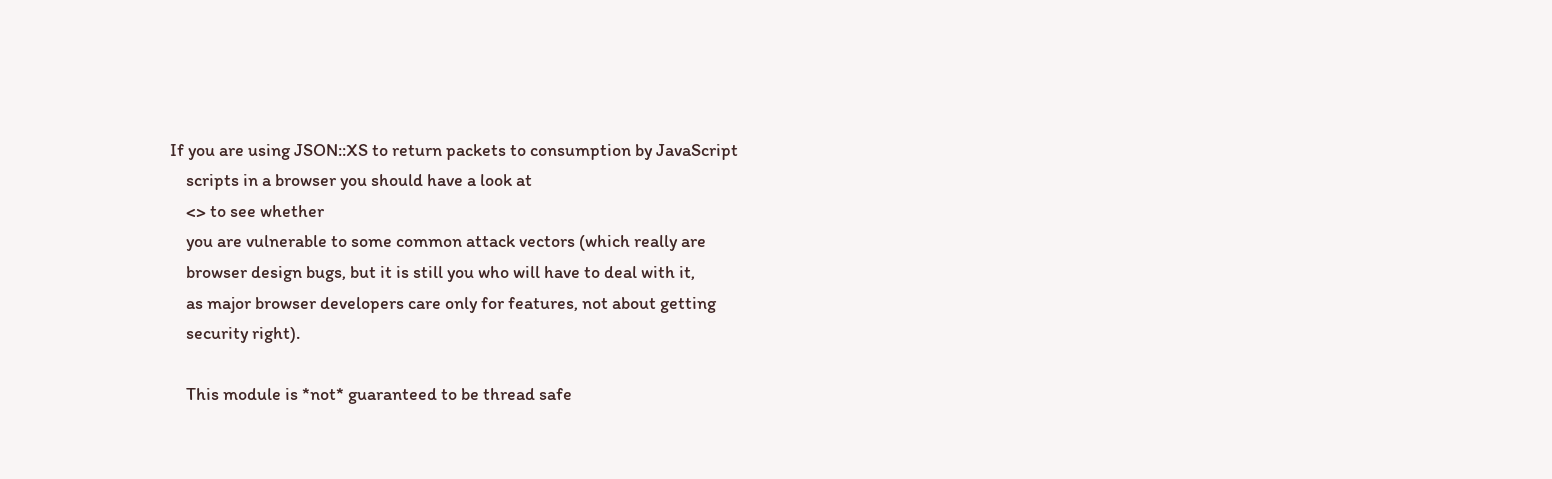If you are using JSON::XS to return packets to consumption by JavaScript
    scripts in a browser you should have a look at
    <> to see whether
    you are vulnerable to some common attack vectors (which really are
    browser design bugs, but it is still you who will have to deal with it,
    as major browser developers care only for features, not about getting
    security right).

    This module is *not* guaranteed to be thread safe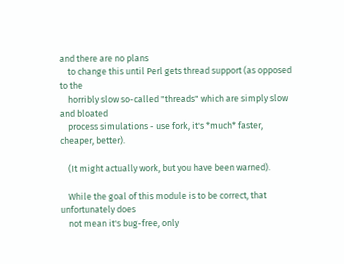and there are no plans
    to change this until Perl gets thread support (as opposed to the
    horribly slow so-called "threads" which are simply slow and bloated
    process simulations - use fork, it's *much* faster, cheaper, better).

    (It might actually work, but you have been warned).

    While the goal of this module is to be correct, that unfortunately does
    not mean it's bug-free, only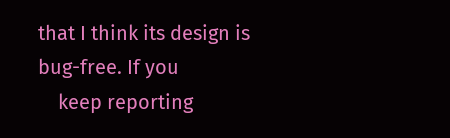that I think its design is bug-free. If you
    keep reporting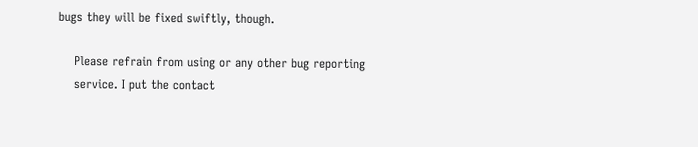bugs they will be fixed swiftly, though.

    Please refrain from using or any other bug reporting
    service. I put the contact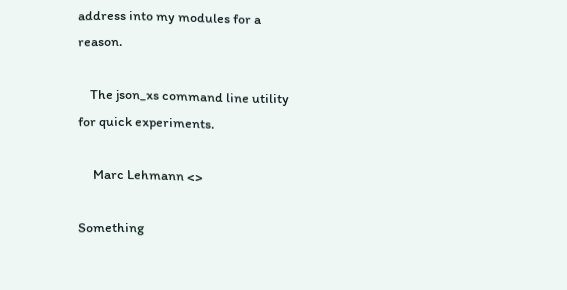address into my modules for a reason.

    The json_xs command line utility for quick experiments.

     Marc Lehmann <>

Something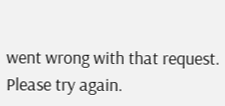went wrong with that request. Please try again.